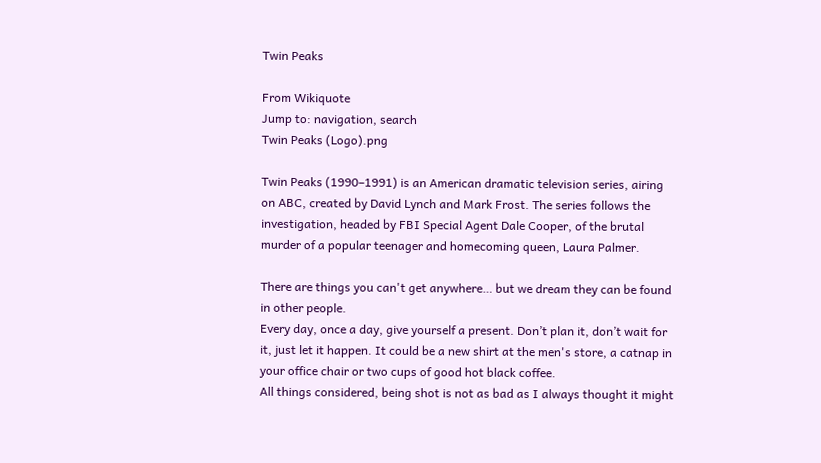Twin Peaks

From Wikiquote
Jump to: navigation, search
Twin Peaks (Logo).png

Twin Peaks (1990–1991) is an American dramatic television series, airing on ABC, created by David Lynch and Mark Frost. The series follows the investigation, headed by FBI Special Agent Dale Cooper, of the brutal murder of a popular teenager and homecoming queen, Laura Palmer.

There are things you can't get anywhere… but we dream they can be found in other people.
Every day, once a day, give yourself a present. Don’t plan it, don’t wait for it, just let it happen. It could be a new shirt at the men's store, a catnap in your office chair or two cups of good hot black coffee.
All things considered, being shot is not as bad as I always thought it might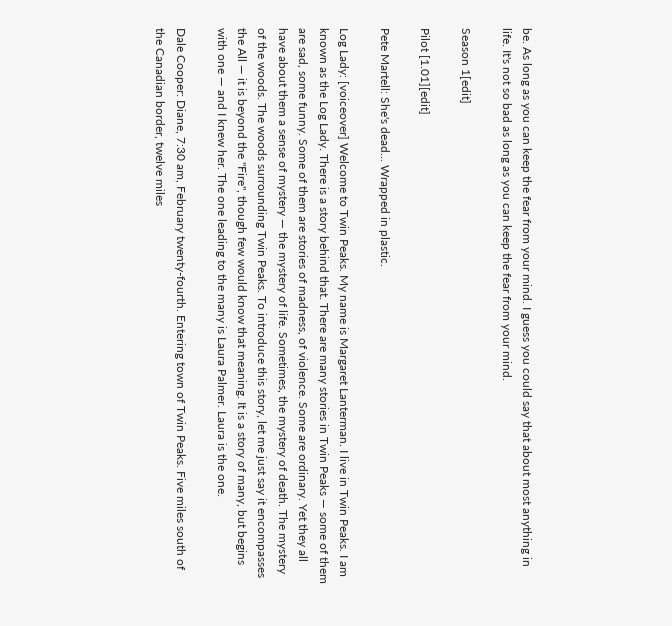be. As long as you can keep the fear from your mind. I guess you could say that about most anything in life. It's not so bad as long as you can keep the fear from your mind.

Season 1[edit]

Pilot [1.01][edit]

Pete Martell: She's dead... Wrapped in plastic.

Log Lady: [voiceover] Welcome to Twin Peaks. My name is Margaret Lanterman. I live in Twin Peaks. I am known as the Log Lady. There is a story behind that. There are many stories in Twin Peaks — some of them are sad, some funny. Some of them are stories of madness, of violence. Some are ordinary. Yet they all have about them a sense of mystery — the mystery of life. Sometimes, the mystery of death. The mystery of the woods. The woods surrounding Twin Peaks. To introduce this story, let me just say it encompasses the All — it is beyond the "Fire", though few would know that meaning. It is a story of many, but begins with one — and I knew her. The one leading to the many is Laura Palmer. Laura is the one.

Dale Cooper: Diane, 7:30 am, February twenty-fourth. Entering town of Twin Peaks. Five miles south of the Canadian border, twelve miles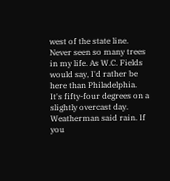west of the state line. Never seen so many trees in my life. As W.C. Fields would say, I'd rather be here than Philadelphia. It's fifty-four degrees on a slightly overcast day. Weatherman said rain. If you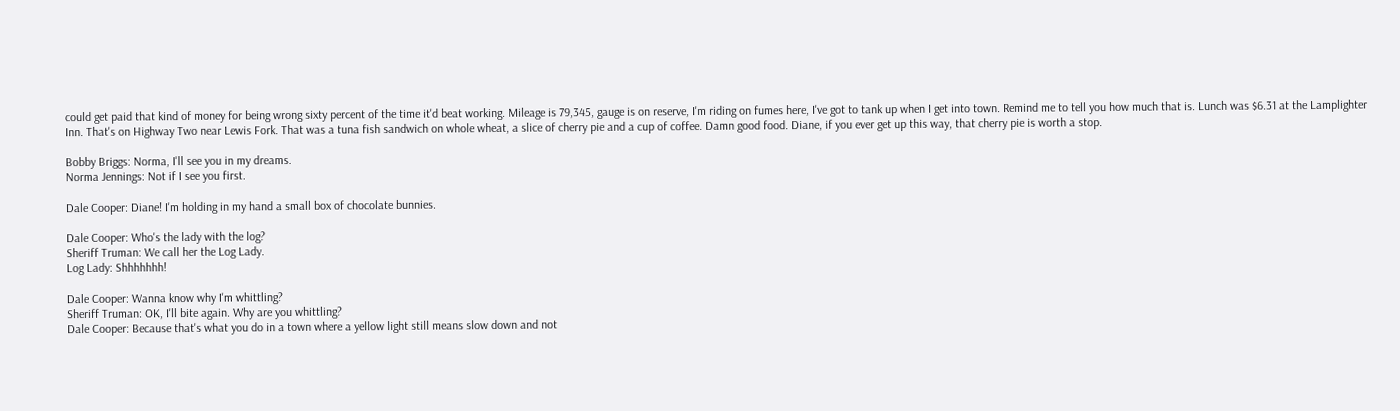could get paid that kind of money for being wrong sixty percent of the time it'd beat working. Mileage is 79,345, gauge is on reserve, I'm riding on fumes here, I've got to tank up when I get into town. Remind me to tell you how much that is. Lunch was $6.31 at the Lamplighter Inn. That's on Highway Two near Lewis Fork. That was a tuna fish sandwich on whole wheat, a slice of cherry pie and a cup of coffee. Damn good food. Diane, if you ever get up this way, that cherry pie is worth a stop.

Bobby Briggs: Norma, I'll see you in my dreams.
Norma Jennings: Not if I see you first.

Dale Cooper: Diane! I'm holding in my hand a small box of chocolate bunnies.

Dale Cooper: Who's the lady with the log?
Sheriff Truman: We call her the Log Lady.
Log Lady: Shhhhhhh!

Dale Cooper: Wanna know why I'm whittling?
Sheriff Truman: OK, I'll bite again. Why are you whittling?
Dale Cooper: Because that's what you do in a town where a yellow light still means slow down and not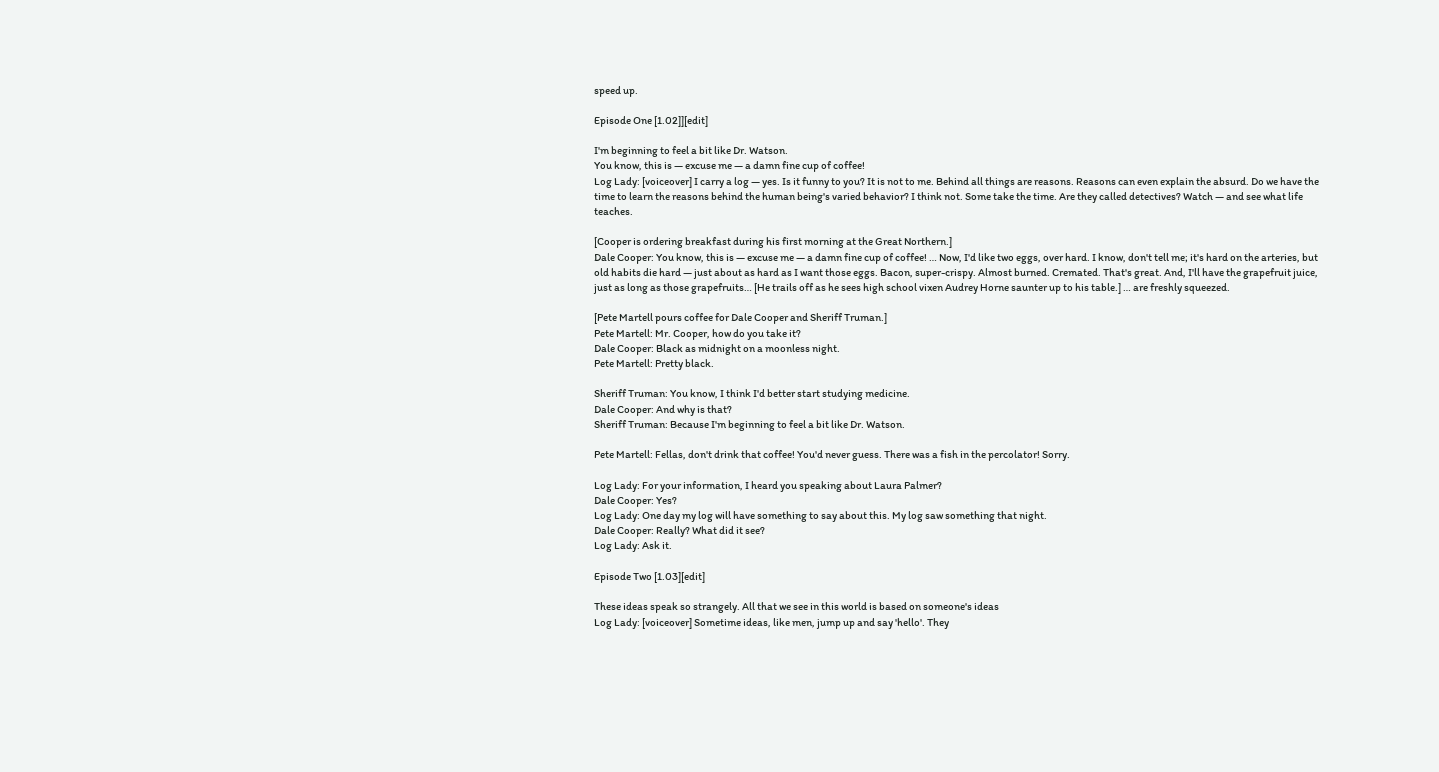speed up.

Episode One [1.02]][edit]

I'm beginning to feel a bit like Dr. Watson.
You know, this is — excuse me — a damn fine cup of coffee!
Log Lady: [voiceover] I carry a log — yes. Is it funny to you? It is not to me. Behind all things are reasons. Reasons can even explain the absurd. Do we have the time to learn the reasons behind the human being's varied behavior? I think not. Some take the time. Are they called detectives? Watch — and see what life teaches.

[Cooper is ordering breakfast during his first morning at the Great Northern.]
Dale Cooper: You know, this is — excuse me — a damn fine cup of coffee! … Now, I'd like two eggs, over hard. I know, don't tell me; it's hard on the arteries, but old habits die hard — just about as hard as I want those eggs. Bacon, super-crispy. Almost burned. Cremated. That's great. And, I'll have the grapefruit juice, just as long as those grapefruits… [He trails off as he sees high school vixen Audrey Horne saunter up to his table.] … are freshly squeezed.

[Pete Martell pours coffee for Dale Cooper and Sheriff Truman.]
Pete Martell: Mr. Cooper, how do you take it?
Dale Cooper: Black as midnight on a moonless night.
Pete Martell: Pretty black.

Sheriff Truman: You know, I think I'd better start studying medicine.
Dale Cooper: And why is that?
Sheriff Truman: Because I'm beginning to feel a bit like Dr. Watson.

Pete Martell: Fellas, don't drink that coffee! You'd never guess. There was a fish in the percolator! Sorry.

Log Lady: For your information, I heard you speaking about Laura Palmer?
Dale Cooper: Yes?
Log Lady: One day my log will have something to say about this. My log saw something that night.
Dale Cooper: Really? What did it see?
Log Lady: Ask it.

Episode Two [1.03][edit]

These ideas speak so strangely. All that we see in this world is based on someone's ideas
Log Lady: [voiceover] Sometime ideas, like men, jump up and say 'hello'. They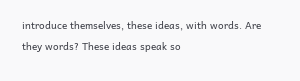introduce themselves, these ideas, with words. Are they words? These ideas speak so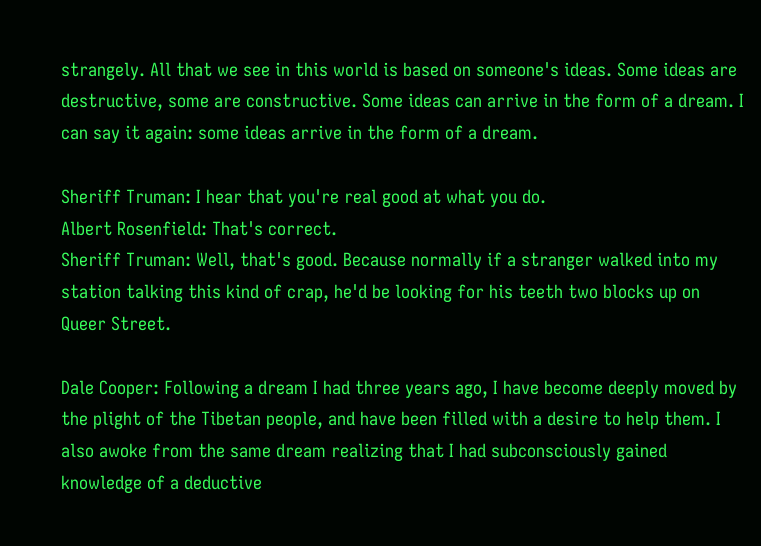strangely. All that we see in this world is based on someone's ideas. Some ideas are destructive, some are constructive. Some ideas can arrive in the form of a dream. I can say it again: some ideas arrive in the form of a dream.

Sheriff Truman: I hear that you're real good at what you do.
Albert Rosenfield: That's correct.
Sheriff Truman: Well, that's good. Because normally if a stranger walked into my station talking this kind of crap, he'd be looking for his teeth two blocks up on Queer Street.

Dale Cooper: Following a dream I had three years ago, I have become deeply moved by the plight of the Tibetan people, and have been filled with a desire to help them. I also awoke from the same dream realizing that I had subconsciously gained knowledge of a deductive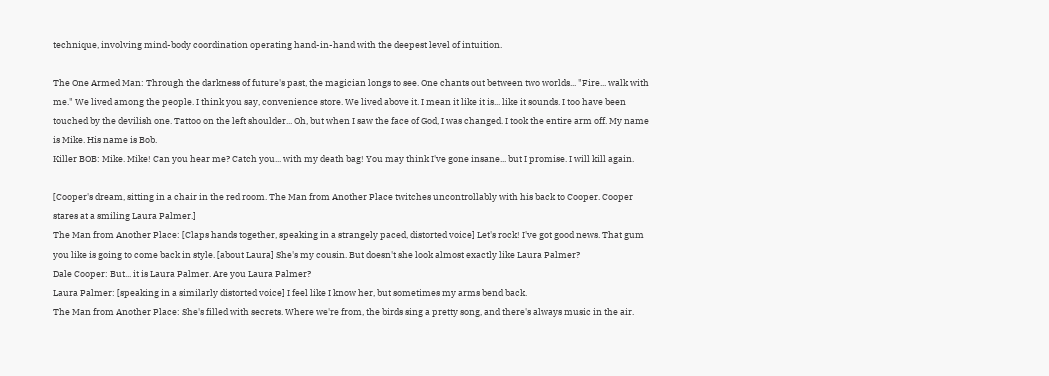technique, involving mind-body coordination operating hand-in-hand with the deepest level of intuition.

The One Armed Man: Through the darkness of future's past, the magician longs to see. One chants out between two worlds... "Fire... walk with me." We lived among the people. I think you say, convenience store. We lived above it. I mean it like it is... like it sounds. I too have been touched by the devilish one. Tattoo on the left shoulder... Oh, but when I saw the face of God, I was changed. I took the entire arm off. My name is Mike. His name is Bob.
Killer BOB: Mike. Mike! Can you hear me? Catch you... with my death bag! You may think I've gone insane... but I promise. I will kill again.

[Cooper's dream, sitting in a chair in the red room. The Man from Another Place twitches uncontrollably with his back to Cooper. Cooper stares at a smiling Laura Palmer.]
The Man from Another Place: [Claps hands together, speaking in a strangely paced, distorted voice] Let's rock! I've got good news. That gum you like is going to come back in style. [about Laura] She's my cousin. But doesn't she look almost exactly like Laura Palmer?
Dale Cooper: But... it is Laura Palmer. Are you Laura Palmer?
Laura Palmer: [speaking in a similarly distorted voice] I feel like I know her, but sometimes my arms bend back.
The Man from Another Place: She's filled with secrets. Where we're from, the birds sing a pretty song, and there's always music in the air.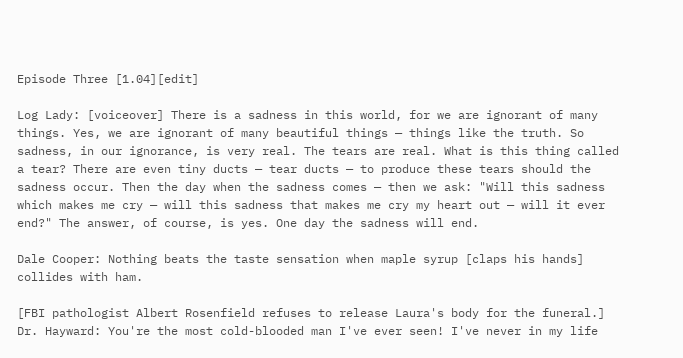Episode Three [1.04][edit]

Log Lady: [voiceover] There is a sadness in this world, for we are ignorant of many things. Yes, we are ignorant of many beautiful things — things like the truth. So sadness, in our ignorance, is very real. The tears are real. What is this thing called a tear? There are even tiny ducts — tear ducts — to produce these tears should the sadness occur. Then the day when the sadness comes — then we ask: "Will this sadness which makes me cry — will this sadness that makes me cry my heart out — will it ever end?" The answer, of course, is yes. One day the sadness will end.

Dale Cooper: Nothing beats the taste sensation when maple syrup [claps his hands] collides with ham.

[FBI pathologist Albert Rosenfield refuses to release Laura's body for the funeral.]
Dr. Hayward: You're the most cold-blooded man I've ever seen! I've never in my life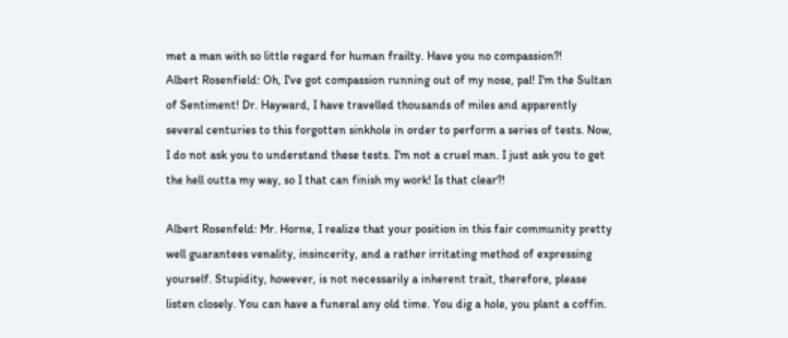met a man with so little regard for human frailty. Have you no compassion?!
Albert Rosenfield: Oh, I've got compassion running out of my nose, pal! I'm the Sultan of Sentiment! Dr. Hayward, I have travelled thousands of miles and apparently several centuries to this forgotten sinkhole in order to perform a series of tests. Now, I do not ask you to understand these tests. I'm not a cruel man. I just ask you to get the hell outta my way, so I that can finish my work! Is that clear?!

Albert Rosenfeld: Mr. Horne, I realize that your position in this fair community pretty well guarantees venality, insincerity, and a rather irritating method of expressing yourself. Stupidity, however, is not necessarily a inherent trait, therefore, please listen closely. You can have a funeral any old time. You dig a hole, you plant a coffin.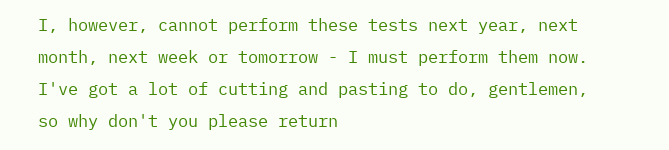I, however, cannot perform these tests next year, next month, next week or tomorrow - I must perform them now. I've got a lot of cutting and pasting to do, gentlemen, so why don't you please return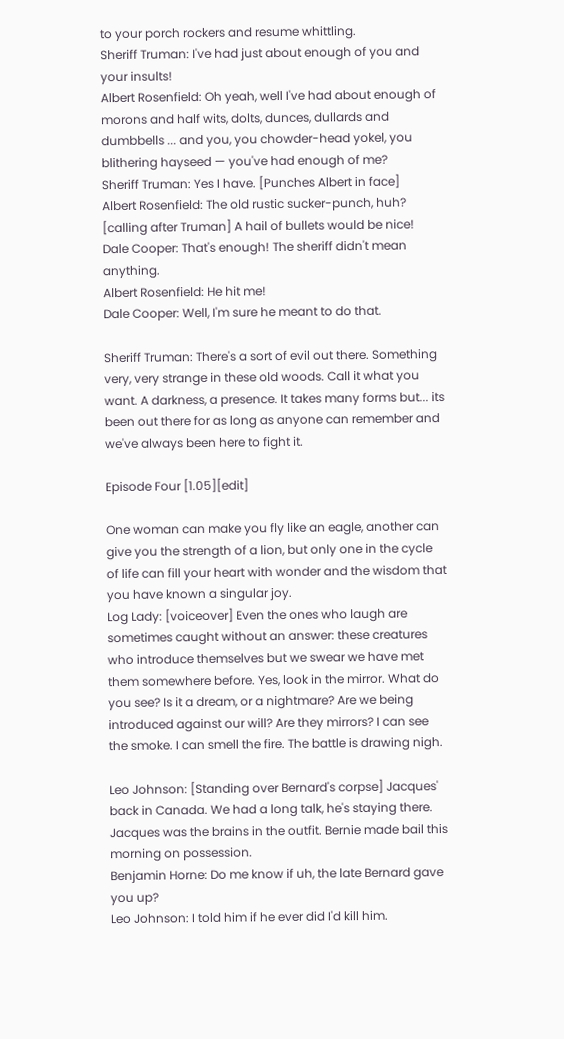to your porch rockers and resume whittling.
Sheriff Truman: I've had just about enough of you and your insults!
Albert Rosenfield: Oh yeah, well I've had about enough of morons and half wits, dolts, dunces, dullards and dumbbells ... and you, you chowder-head yokel, you blithering hayseed — you've had enough of me?
Sheriff Truman: Yes I have. [Punches Albert in face]
Albert Rosenfield: The old rustic sucker-punch, huh? [calling after Truman] A hail of bullets would be nice!
Dale Cooper: That's enough! The sheriff didn't mean anything.
Albert Rosenfield: He hit me!
Dale Cooper: Well, I'm sure he meant to do that.

Sheriff Truman: There's a sort of evil out there. Something very, very strange in these old woods. Call it what you want. A darkness, a presence. It takes many forms but... its been out there for as long as anyone can remember and we've always been here to fight it.

Episode Four [1.05][edit]

One woman can make you fly like an eagle, another can give you the strength of a lion, but only one in the cycle of life can fill your heart with wonder and the wisdom that you have known a singular joy.
Log Lady: [voiceover] Even the ones who laugh are sometimes caught without an answer: these creatures who introduce themselves but we swear we have met them somewhere before. Yes, look in the mirror. What do you see? Is it a dream, or a nightmare? Are we being introduced against our will? Are they mirrors? I can see the smoke. I can smell the fire. The battle is drawing nigh.

Leo Johnson: [Standing over Bernard's corpse] Jacques' back in Canada. We had a long talk, he's staying there. Jacques was the brains in the outfit. Bernie made bail this morning on possession.
Benjamin Horne: Do me know if uh, the late Bernard gave you up?
Leo Johnson: I told him if he ever did I'd kill him.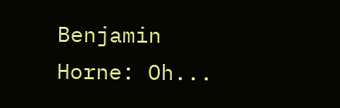Benjamin Horne: Oh...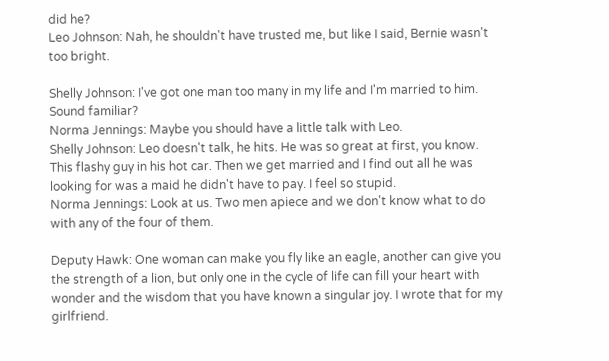did he?
Leo Johnson: Nah, he shouldn't have trusted me, but like I said, Bernie wasn't too bright.

Shelly Johnson: I've got one man too many in my life and I'm married to him. Sound familiar?
Norma Jennings: Maybe you should have a little talk with Leo.
Shelly Johnson: Leo doesn't talk, he hits. He was so great at first, you know. This flashy guy in his hot car. Then we get married and I find out all he was looking for was a maid he didn't have to pay. I feel so stupid.
Norma Jennings: Look at us. Two men apiece and we don't know what to do with any of the four of them.

Deputy Hawk: One woman can make you fly like an eagle, another can give you the strength of a lion, but only one in the cycle of life can fill your heart with wonder and the wisdom that you have known a singular joy. I wrote that for my girlfriend.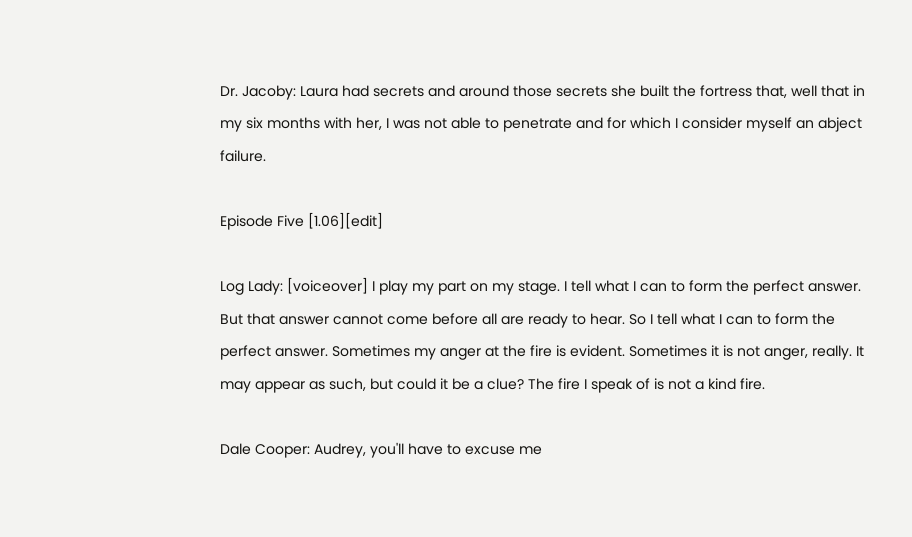Dr. Jacoby: Laura had secrets and around those secrets she built the fortress that, well that in my six months with her, I was not able to penetrate and for which I consider myself an abject failure.

Episode Five [1.06][edit]

Log Lady: [voiceover] I play my part on my stage. I tell what I can to form the perfect answer. But that answer cannot come before all are ready to hear. So I tell what I can to form the perfect answer. Sometimes my anger at the fire is evident. Sometimes it is not anger, really. It may appear as such, but could it be a clue? The fire I speak of is not a kind fire.

Dale Cooper: Audrey, you'll have to excuse me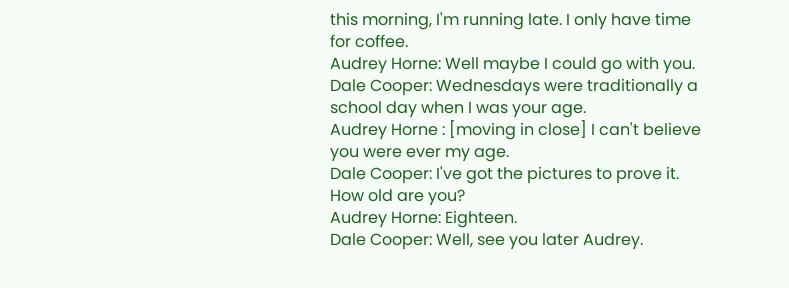this morning, I'm running late. I only have time for coffee.
Audrey Horne: Well maybe I could go with you.
Dale Cooper: Wednesdays were traditionally a school day when I was your age.
Audrey Horne : [moving in close] I can't believe you were ever my age.
Dale Cooper: I've got the pictures to prove it. How old are you?
Audrey Horne: Eighteen.
Dale Cooper: Well, see you later Audrey.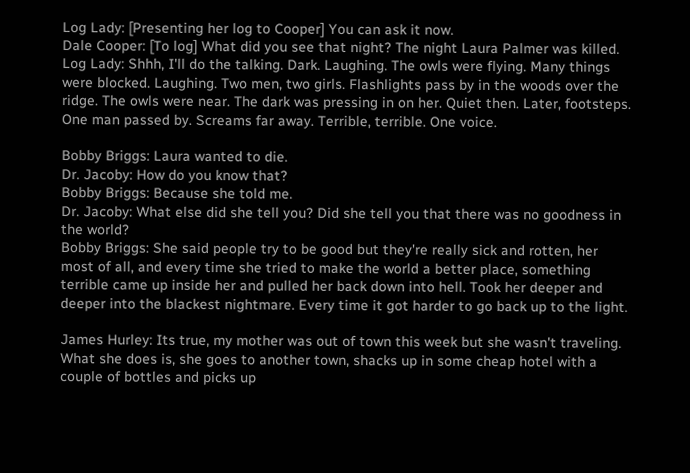Log Lady: [Presenting her log to Cooper] You can ask it now.
Dale Cooper: [To log] What did you see that night? The night Laura Palmer was killed.
Log Lady: Shhh, I'll do the talking. Dark. Laughing. The owls were flying. Many things were blocked. Laughing. Two men, two girls. Flashlights pass by in the woods over the ridge. The owls were near. The dark was pressing in on her. Quiet then. Later, footsteps. One man passed by. Screams far away. Terrible, terrible. One voice.

Bobby Briggs: Laura wanted to die.
Dr. Jacoby: How do you know that?
Bobby Briggs: Because she told me.
Dr. Jacoby: What else did she tell you? Did she tell you that there was no goodness in the world?
Bobby Briggs: She said people try to be good but they're really sick and rotten, her most of all, and every time she tried to make the world a better place, something terrible came up inside her and pulled her back down into hell. Took her deeper and deeper into the blackest nightmare. Every time it got harder to go back up to the light.

James Hurley: Its true, my mother was out of town this week but she wasn't traveling. What she does is, she goes to another town, shacks up in some cheap hotel with a couple of bottles and picks up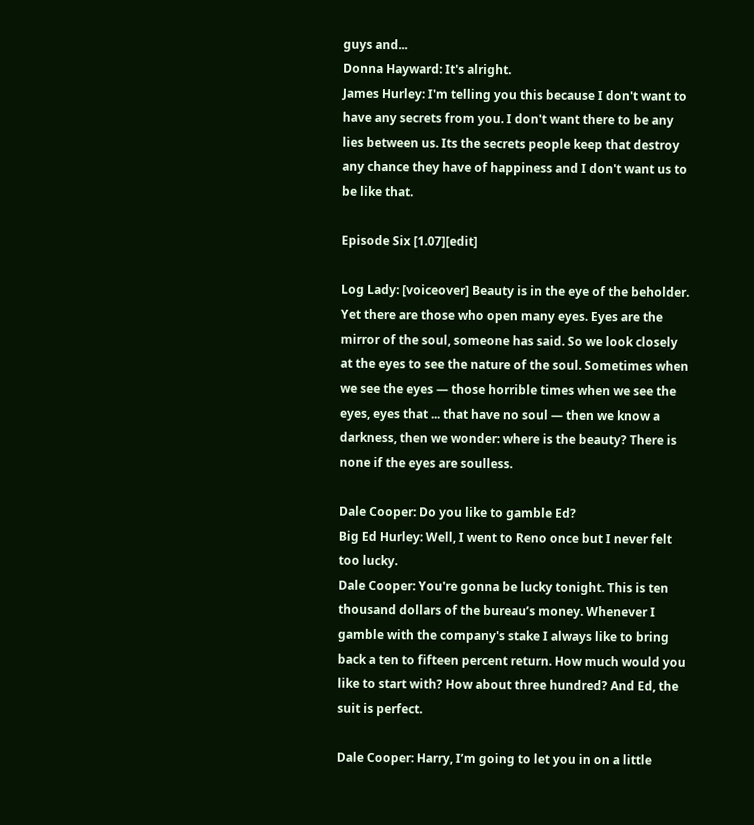guys and...
Donna Hayward: It's alright.
James Hurley: I'm telling you this because I don't want to have any secrets from you. I don't want there to be any lies between us. Its the secrets people keep that destroy any chance they have of happiness and I don't want us to be like that.

Episode Six [1.07][edit]

Log Lady: [voiceover] Beauty is in the eye of the beholder. Yet there are those who open many eyes. Eyes are the mirror of the soul, someone has said. So we look closely at the eyes to see the nature of the soul. Sometimes when we see the eyes — those horrible times when we see the eyes, eyes that ... that have no soul — then we know a darkness, then we wonder: where is the beauty? There is none if the eyes are soulless.

Dale Cooper: Do you like to gamble Ed?
Big Ed Hurley: Well, I went to Reno once but I never felt too lucky.
Dale Cooper: You're gonna be lucky tonight. This is ten thousand dollars of the bureau’s money. Whenever I gamble with the company's stake I always like to bring back a ten to fifteen percent return. How much would you like to start with? How about three hundred? And Ed, the suit is perfect.

Dale Cooper: Harry, I’m going to let you in on a little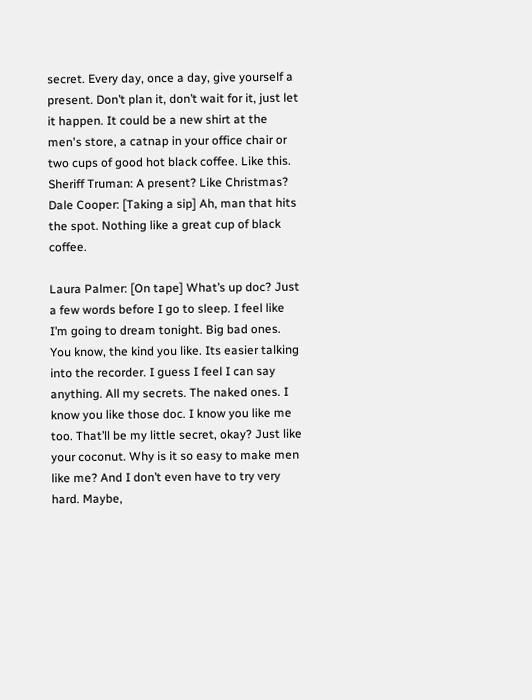secret. Every day, once a day, give yourself a present. Don’t plan it, don’t wait for it, just let it happen. It could be a new shirt at the men's store, a catnap in your office chair or two cups of good hot black coffee. Like this.
Sheriff Truman: A present? Like Christmas?
Dale Cooper: [Taking a sip] Ah, man that hits the spot. Nothing like a great cup of black coffee.

Laura Palmer: [On tape] What’s up doc? Just a few words before I go to sleep. I feel like I’m going to dream tonight. Big bad ones. You know, the kind you like. Its easier talking into the recorder. I guess I feel I can say anything. All my secrets. The naked ones. I know you like those doc. I know you like me too. That’ll be my little secret, okay? Just like your coconut. Why is it so easy to make men like me? And I don’t even have to try very hard. Maybe,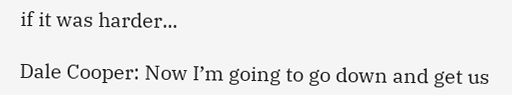if it was harder...

Dale Cooper: Now I’m going to go down and get us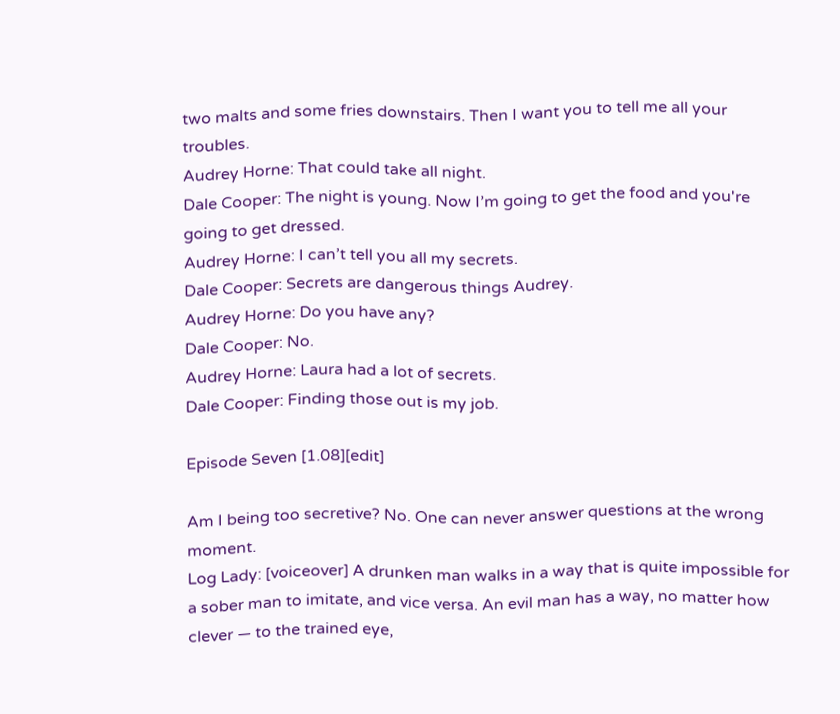two malts and some fries downstairs. Then I want you to tell me all your troubles.
Audrey Horne: That could take all night.
Dale Cooper: The night is young. Now I’m going to get the food and you're going to get dressed.
Audrey Horne: I can’t tell you all my secrets.
Dale Cooper: Secrets are dangerous things Audrey.
Audrey Horne: Do you have any?
Dale Cooper: No.
Audrey Horne: Laura had a lot of secrets.
Dale Cooper: Finding those out is my job.

Episode Seven [1.08][edit]

Am I being too secretive? No. One can never answer questions at the wrong moment.
Log Lady: [voiceover] A drunken man walks in a way that is quite impossible for a sober man to imitate, and vice versa. An evil man has a way, no matter how clever — to the trained eye,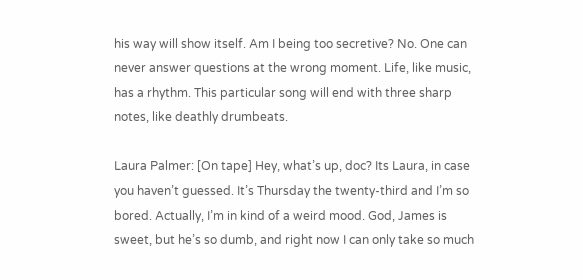his way will show itself. Am I being too secretive? No. One can never answer questions at the wrong moment. Life, like music, has a rhythm. This particular song will end with three sharp notes, like deathly drumbeats.

Laura Palmer: [On tape] Hey, what’s up, doc? Its Laura, in case you haven’t guessed. It’s Thursday the twenty-third and I’m so bored. Actually, I’m in kind of a weird mood. God, James is sweet, but he’s so dumb, and right now I can only take so much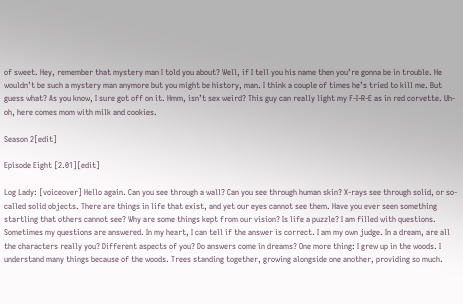of sweet. Hey, remember that mystery man I told you about? Well, if I tell you his name then you’re gonna be in trouble. He wouldn’t be such a mystery man anymore but you might be history, man. I think a couple of times he’s tried to kill me. But guess what? As you know, I sure got off on it. Hmm, isn’t sex weird? This guy can really light my F-I-R-E as in red corvette. Uh-oh, here comes mom with milk and cookies.

Season 2[edit]

Episode Eight [2.01][edit]

Log Lady: [voiceover] Hello again. Can you see through a wall? Can you see through human skin? X-rays see through solid, or so-called solid objects. There are things in life that exist, and yet our eyes cannot see them. Have you ever seen something startling that others cannot see? Why are some things kept from our vision? Is life a puzzle? I am filled with questions. Sometimes my questions are answered. In my heart, I can tell if the answer is correct. I am my own judge. In a dream, are all the characters really you? Different aspects of you? Do answers come in dreams? One more thing: I grew up in the woods. I understand many things because of the woods. Trees standing together, growing alongside one another, providing so much.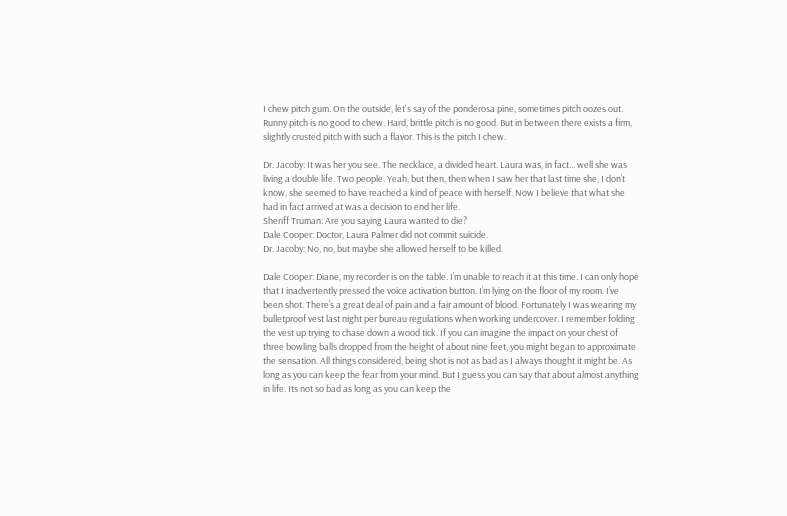I chew pitch gum. On the outside, let's say of the ponderosa pine, sometimes pitch oozes out. Runny pitch is no good to chew. Hard, brittle pitch is no good. But in between there exists a firm, slightly crusted pitch with such a flavor. This is the pitch I chew.

Dr. Jacoby: It was her you see. The necklace, a divided heart. Laura was, in fact... well she was living a double life. Two people. Yeah, but then, then when I saw her that last time she, I don’t know, she seemed to have reached a kind of peace with herself. Now I believe that what she had in fact arrived at was a decision to end her life.
Sheriff Truman: Are you saying Laura wanted to die?
Dale Cooper: Doctor, Laura Palmer did not commit suicide.
Dr. Jacoby: No, no, but maybe she allowed herself to be killed.

Dale Cooper: Diane, my recorder is on the table. I’m unable to reach it at this time. I can only hope that I inadvertently pressed the voice activation button. I’m lying on the floor of my room. I’ve been shot. There’s a great deal of pain and a fair amount of blood. Fortunately I was wearing my bulletproof vest last night per bureau regulations when working undercover. I remember folding the vest up trying to chase down a wood tick. If you can imagine the impact on your chest of three bowling balls dropped from the height of about nine feet, you might began to approximate the sensation. All things considered, being shot is not as bad as I always thought it might be. As long as you can keep the fear from your mind. But I guess you can say that about almost anything in life. Its not so bad as long as you can keep the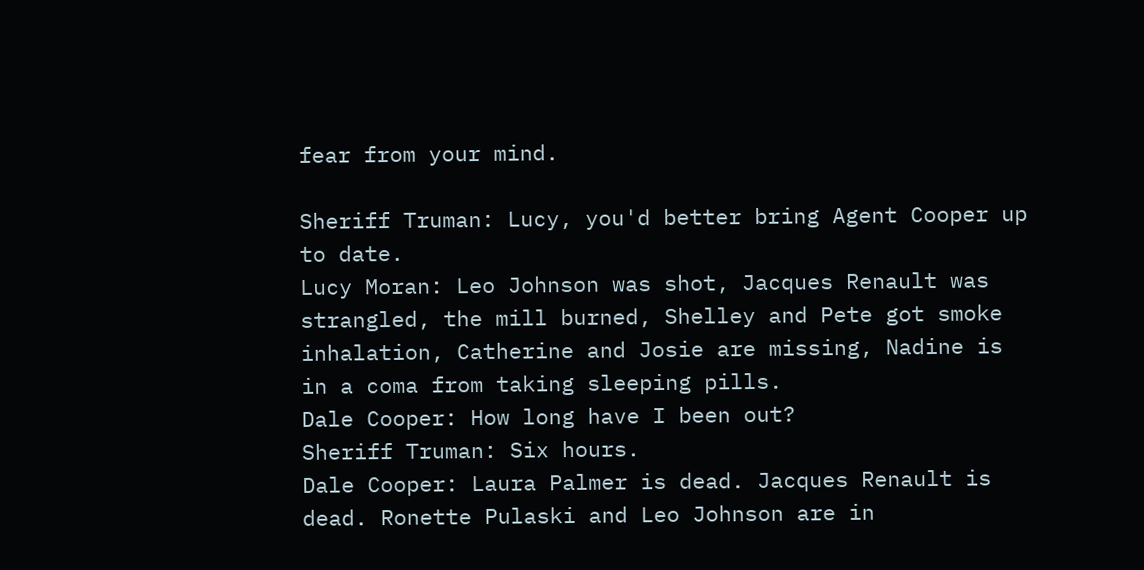fear from your mind.

Sheriff Truman: Lucy, you'd better bring Agent Cooper up to date.
Lucy Moran: Leo Johnson was shot, Jacques Renault was strangled, the mill burned, Shelley and Pete got smoke inhalation, Catherine and Josie are missing, Nadine is in a coma from taking sleeping pills.
Dale Cooper: How long have I been out?
Sheriff Truman: Six hours.
Dale Cooper: Laura Palmer is dead. Jacques Renault is dead. Ronette Pulaski and Leo Johnson are in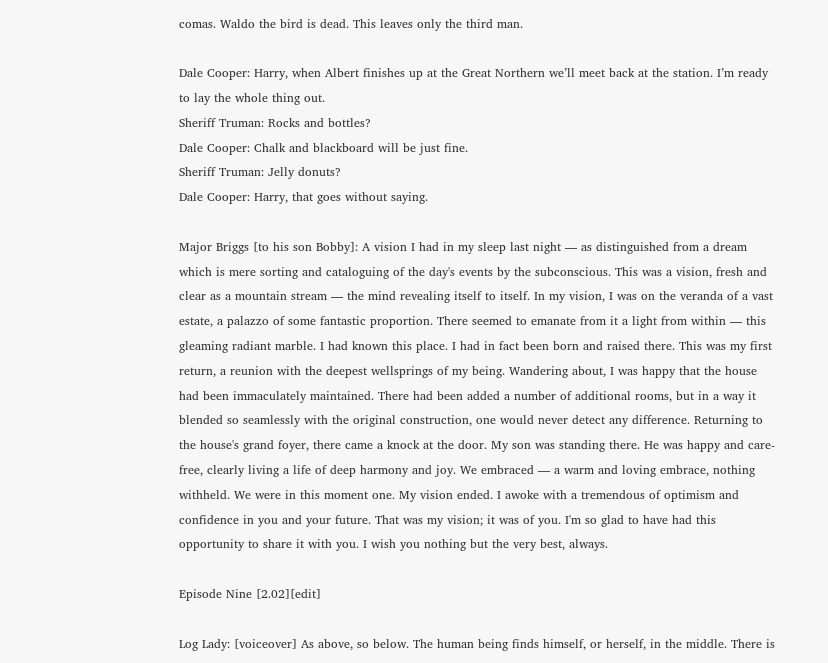comas. Waldo the bird is dead. This leaves only the third man.

Dale Cooper: Harry, when Albert finishes up at the Great Northern we’ll meet back at the station. I’m ready to lay the whole thing out.
Sheriff Truman: Rocks and bottles?
Dale Cooper: Chalk and blackboard will be just fine.
Sheriff Truman: Jelly donuts?
Dale Cooper: Harry, that goes without saying.

Major Briggs [to his son Bobby]: A vision I had in my sleep last night — as distinguished from a dream which is mere sorting and cataloguing of the day's events by the subconscious. This was a vision, fresh and clear as a mountain stream — the mind revealing itself to itself. In my vision, I was on the veranda of a vast estate, a palazzo of some fantastic proportion. There seemed to emanate from it a light from within — this gleaming radiant marble. I had known this place. I had in fact been born and raised there. This was my first return, a reunion with the deepest wellsprings of my being. Wandering about, I was happy that the house had been immaculately maintained. There had been added a number of additional rooms, but in a way it blended so seamlessly with the original construction, one would never detect any difference. Returning to the house's grand foyer, there came a knock at the door. My son was standing there. He was happy and care-free, clearly living a life of deep harmony and joy. We embraced — a warm and loving embrace, nothing withheld. We were in this moment one. My vision ended. I awoke with a tremendous of optimism and confidence in you and your future. That was my vision; it was of you. I'm so glad to have had this opportunity to share it with you. I wish you nothing but the very best, always.

Episode Nine [2.02][edit]

Log Lady: [voiceover] As above, so below. The human being finds himself, or herself, in the middle. There is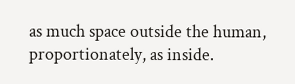as much space outside the human, proportionately, as inside.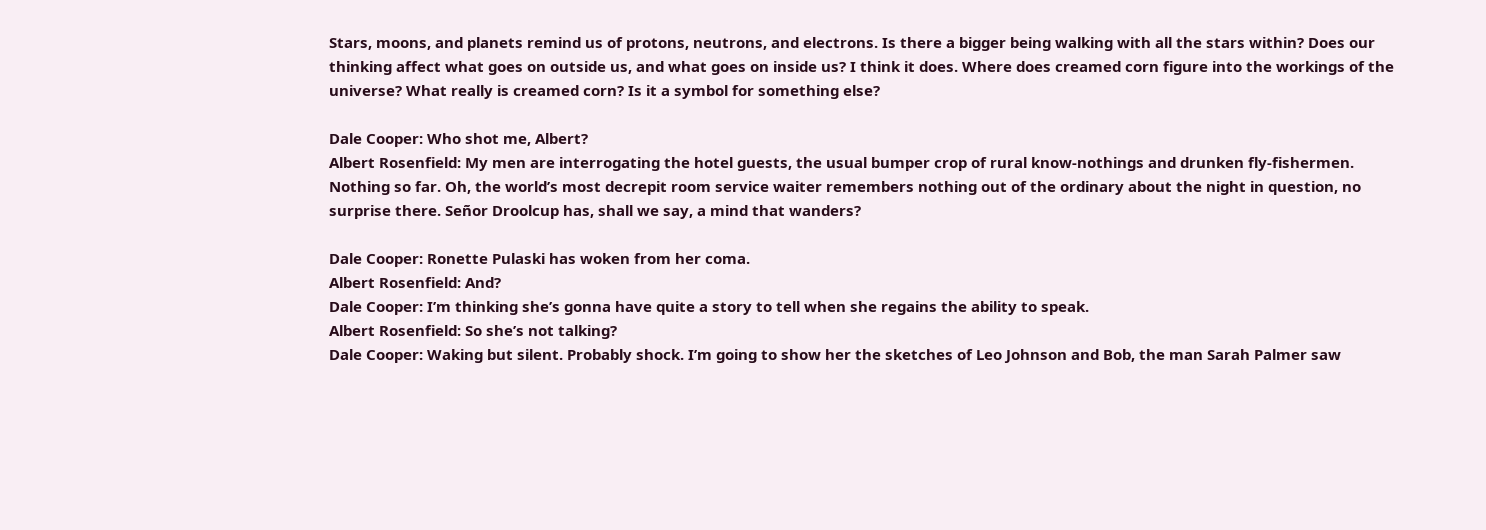Stars, moons, and planets remind us of protons, neutrons, and electrons. Is there a bigger being walking with all the stars within? Does our thinking affect what goes on outside us, and what goes on inside us? I think it does. Where does creamed corn figure into the workings of the universe? What really is creamed corn? Is it a symbol for something else?

Dale Cooper: Who shot me, Albert?
Albert Rosenfield: My men are interrogating the hotel guests, the usual bumper crop of rural know-nothings and drunken fly-fishermen. Nothing so far. Oh, the world’s most decrepit room service waiter remembers nothing out of the ordinary about the night in question, no surprise there. Señor Droolcup has, shall we say, a mind that wanders?

Dale Cooper: Ronette Pulaski has woken from her coma.
Albert Rosenfield: And?
Dale Cooper: I’m thinking she’s gonna have quite a story to tell when she regains the ability to speak.
Albert Rosenfield: So she’s not talking?
Dale Cooper: Waking but silent. Probably shock. I’m going to show her the sketches of Leo Johnson and Bob, the man Sarah Palmer saw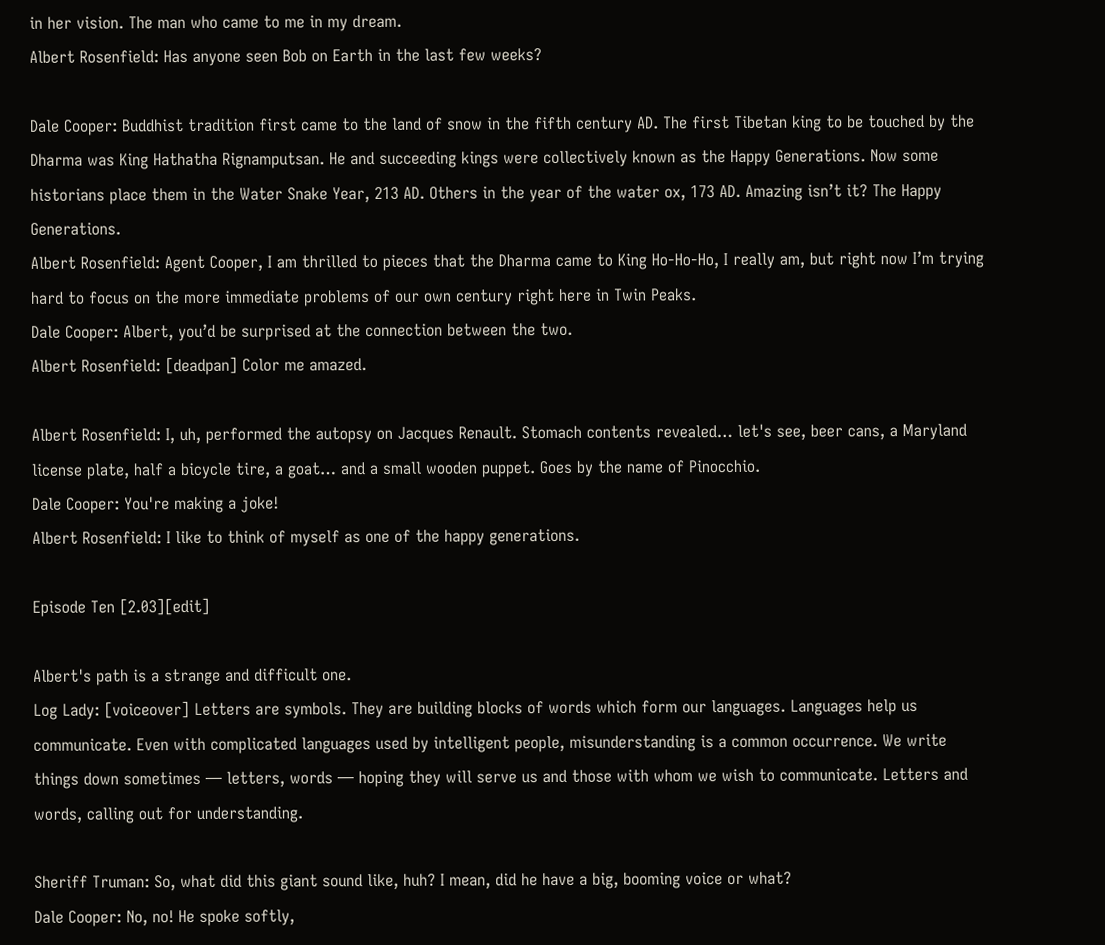in her vision. The man who came to me in my dream.
Albert Rosenfield: Has anyone seen Bob on Earth in the last few weeks?

Dale Cooper: Buddhist tradition first came to the land of snow in the fifth century AD. The first Tibetan king to be touched by the Dharma was King Hathatha Rignamputsan. He and succeeding kings were collectively known as the Happy Generations. Now some historians place them in the Water Snake Year, 213 AD. Others in the year of the water ox, 173 AD. Amazing isn’t it? The Happy Generations.
Albert Rosenfield: Agent Cooper, I am thrilled to pieces that the Dharma came to King Ho-Ho-Ho, I really am, but right now I’m trying hard to focus on the more immediate problems of our own century right here in Twin Peaks.
Dale Cooper: Albert, you’d be surprised at the connection between the two.
Albert Rosenfield: [deadpan] Color me amazed.

Albert Rosenfield: I, uh, performed the autopsy on Jacques Renault. Stomach contents revealed… let's see, beer cans, a Maryland license plate, half a bicycle tire, a goat… and a small wooden puppet. Goes by the name of Pinocchio.
Dale Cooper: You're making a joke!
Albert Rosenfield: I like to think of myself as one of the happy generations.

Episode Ten [2.03][edit]

Albert's path is a strange and difficult one.
Log Lady: [voiceover] Letters are symbols. They are building blocks of words which form our languages. Languages help us communicate. Even with complicated languages used by intelligent people, misunderstanding is a common occurrence. We write things down sometimes — letters, words — hoping they will serve us and those with whom we wish to communicate. Letters and words, calling out for understanding.

Sheriff Truman: So, what did this giant sound like, huh? I mean, did he have a big, booming voice or what?
Dale Cooper: No, no! He spoke softly,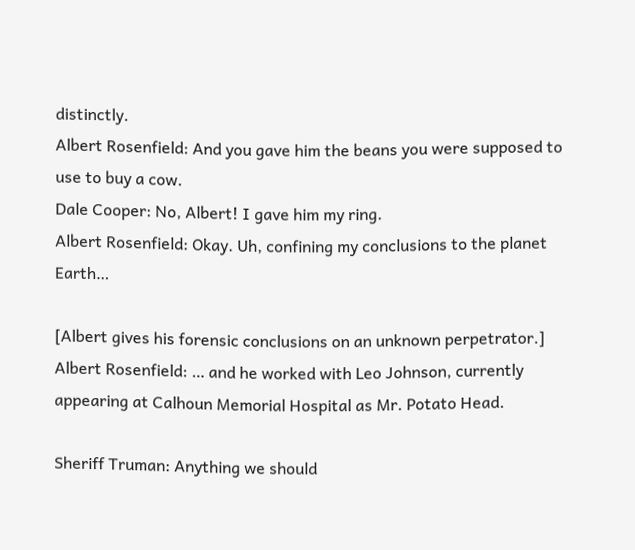distinctly.
Albert Rosenfield: And you gave him the beans you were supposed to use to buy a cow.
Dale Cooper: No, Albert! I gave him my ring.
Albert Rosenfield: Okay. Uh, confining my conclusions to the planet Earth…

[Albert gives his forensic conclusions on an unknown perpetrator.]
Albert Rosenfield: … and he worked with Leo Johnson, currently appearing at Calhoun Memorial Hospital as Mr. Potato Head.

Sheriff Truman: Anything we should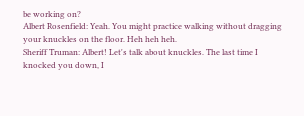be working on?
Albert Rosenfield: Yeah. You might practice walking without dragging your knuckles on the floor. Heh heh heh.
Sheriff Truman: Albert! Let's talk about knuckles. The last time I knocked you down, I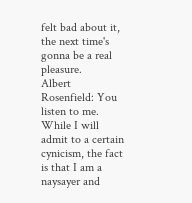felt bad about it, the next time's gonna be a real pleasure.
Albert Rosenfield: You listen to me. While I will admit to a certain cynicism, the fact is that I am a naysayer and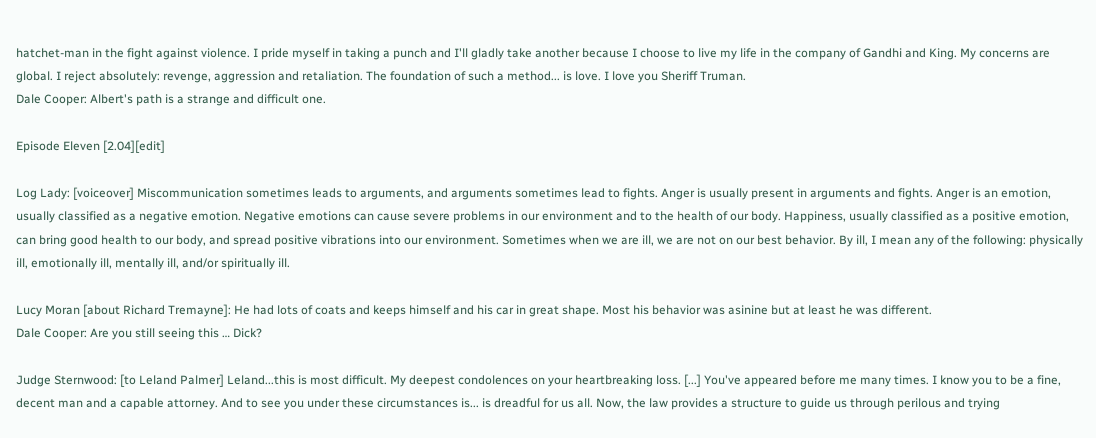hatchet-man in the fight against violence. I pride myself in taking a punch and I'll gladly take another because I choose to live my life in the company of Gandhi and King. My concerns are global. I reject absolutely: revenge, aggression and retaliation. The foundation of such a method... is love. I love you Sheriff Truman.
Dale Cooper: Albert's path is a strange and difficult one.

Episode Eleven [2.04][edit]

Log Lady: [voiceover] Miscommunication sometimes leads to arguments, and arguments sometimes lead to fights. Anger is usually present in arguments and fights. Anger is an emotion, usually classified as a negative emotion. Negative emotions can cause severe problems in our environment and to the health of our body. Happiness, usually classified as a positive emotion, can bring good health to our body, and spread positive vibrations into our environment. Sometimes when we are ill, we are not on our best behavior. By ill, I mean any of the following: physically ill, emotionally ill, mentally ill, and/or spiritually ill.

Lucy Moran [about Richard Tremayne]: He had lots of coats and keeps himself and his car in great shape. Most his behavior was asinine but at least he was different.
Dale Cooper: Are you still seeing this … Dick?

Judge Sternwood: [to Leland Palmer] Leland...this is most difficult. My deepest condolences on your heartbreaking loss. [...] You've appeared before me many times. I know you to be a fine, decent man and a capable attorney. And to see you under these circumstances is... is dreadful for us all. Now, the law provides a structure to guide us through perilous and trying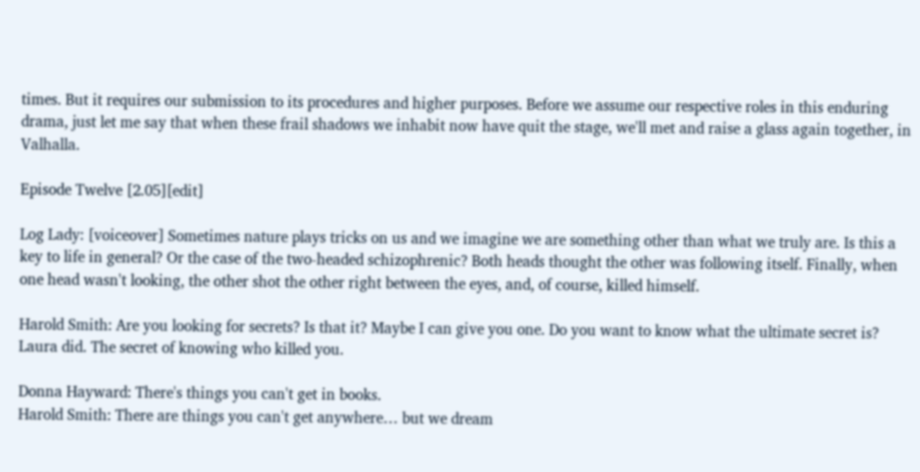times. But it requires our submission to its procedures and higher purposes. Before we assume our respective roles in this enduring drama, just let me say that when these frail shadows we inhabit now have quit the stage, we'll met and raise a glass again together, in Valhalla.

Episode Twelve [2.05][edit]

Log Lady: [voiceover] Sometimes nature plays tricks on us and we imagine we are something other than what we truly are. Is this a key to life in general? Or the case of the two-headed schizophrenic? Both heads thought the other was following itself. Finally, when one head wasn't looking, the other shot the other right between the eyes, and, of course, killed himself.

Harold Smith: Are you looking for secrets? Is that it? Maybe I can give you one. Do you want to know what the ultimate secret is? Laura did. The secret of knowing who killed you.

Donna Hayward: There's things you can't get in books.
Harold Smith: There are things you can't get anywhere… but we dream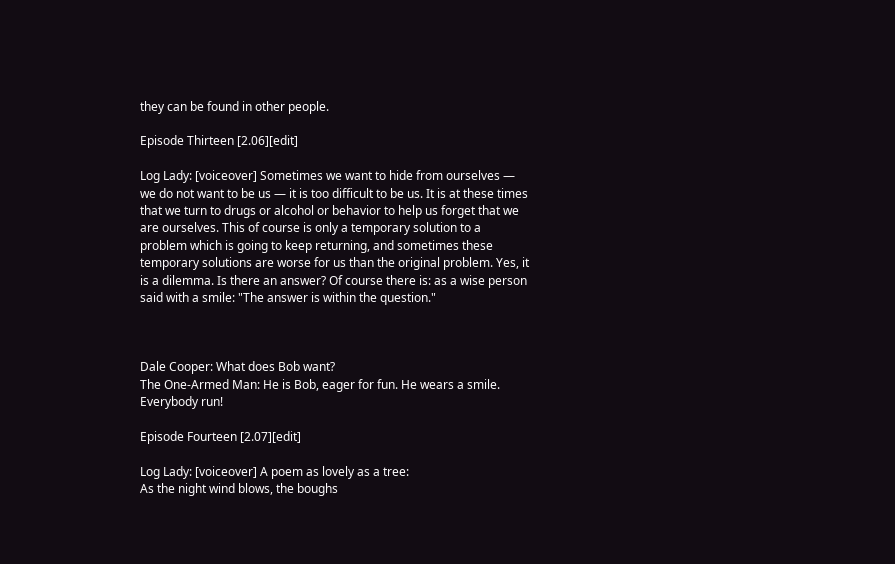they can be found in other people.

Episode Thirteen [2.06][edit]

Log Lady: [voiceover] Sometimes we want to hide from ourselves — we do not want to be us — it is too difficult to be us. It is at these times that we turn to drugs or alcohol or behavior to help us forget that we are ourselves. This of course is only a temporary solution to a problem which is going to keep returning, and sometimes these temporary solutions are worse for us than the original problem. Yes, it is a dilemma. Is there an answer? Of course there is: as a wise person said with a smile: "The answer is within the question."



Dale Cooper: What does Bob want?
The One-Armed Man: He is Bob, eager for fun. He wears a smile. Everybody run!

Episode Fourteen [2.07][edit]

Log Lady: [voiceover] A poem as lovely as a tree:
As the night wind blows, the boughs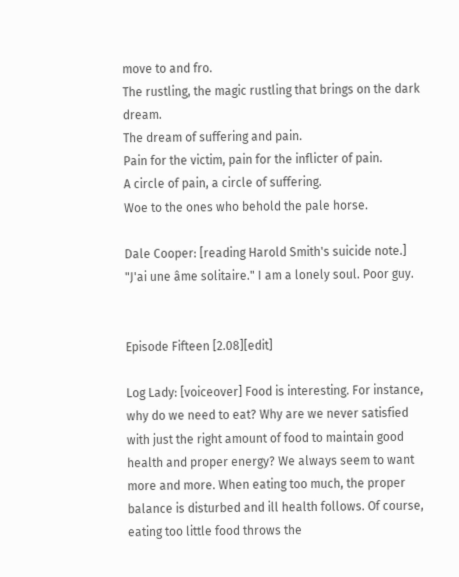move to and fro.
The rustling, the magic rustling that brings on the dark dream.
The dream of suffering and pain.
Pain for the victim, pain for the inflicter of pain.
A circle of pain, a circle of suffering.
Woe to the ones who behold the pale horse.

Dale Cooper: [reading Harold Smith's suicide note.] "J'ai une âme solitaire." I am a lonely soul. Poor guy.


Episode Fifteen [2.08][edit]

Log Lady: [voiceover] Food is interesting. For instance, why do we need to eat? Why are we never satisfied with just the right amount of food to maintain good health and proper energy? We always seem to want more and more. When eating too much, the proper balance is disturbed and ill health follows. Of course, eating too little food throws the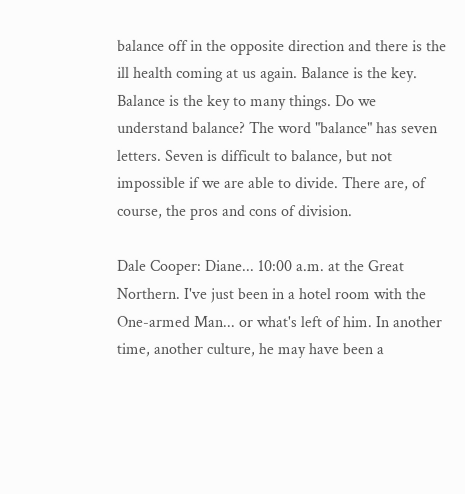balance off in the opposite direction and there is the ill health coming at us again. Balance is the key. Balance is the key to many things. Do we understand balance? The word "balance" has seven letters. Seven is difficult to balance, but not impossible if we are able to divide. There are, of course, the pros and cons of division.

Dale Cooper: Diane... 10:00 a.m. at the Great Northern. I've just been in a hotel room with the One-armed Man... or what's left of him. In another time, another culture, he may have been a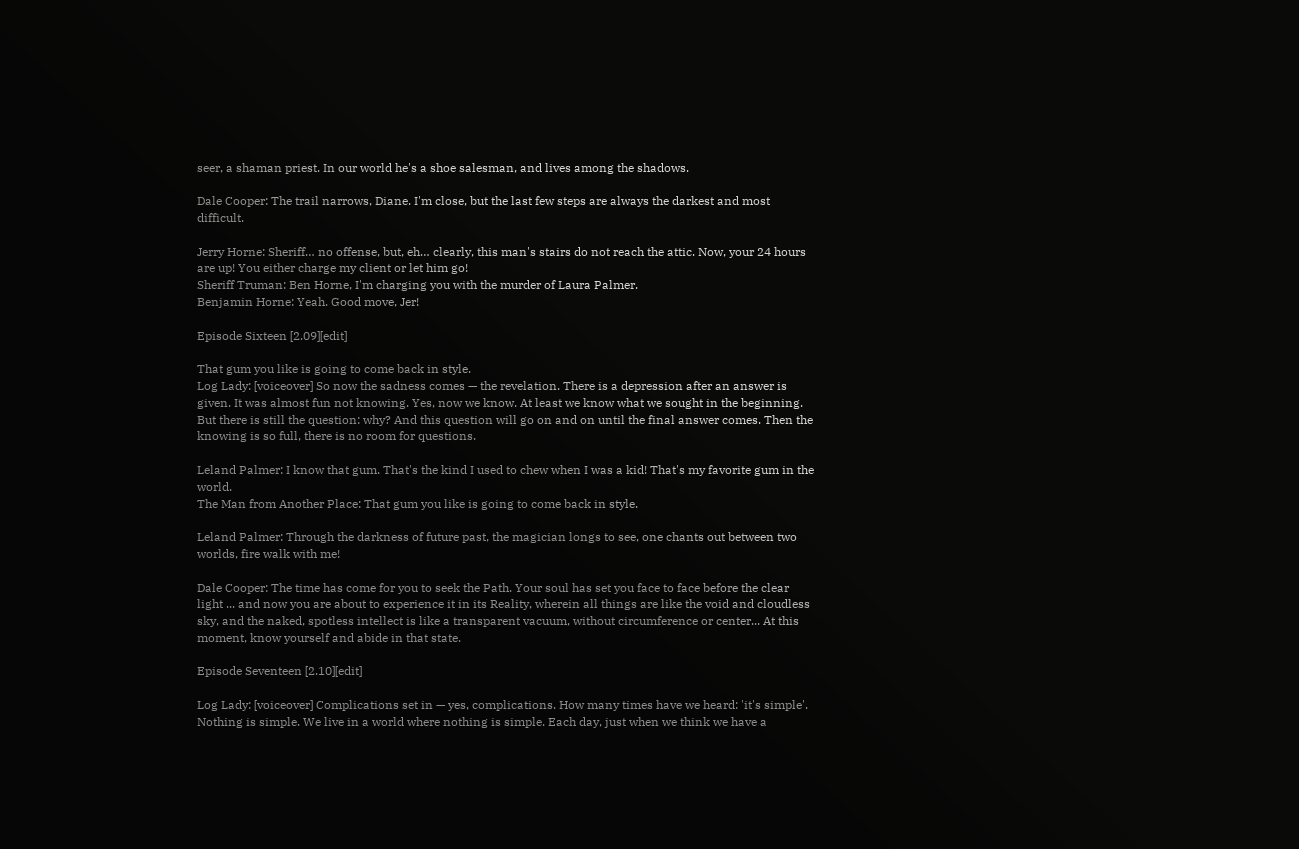seer, a shaman priest. In our world he's a shoe salesman, and lives among the shadows.

Dale Cooper: The trail narrows, Diane. I'm close, but the last few steps are always the darkest and most difficult.

Jerry Horne: Sheriff… no offense, but, eh… clearly, this man's stairs do not reach the attic. Now, your 24 hours are up! You either charge my client or let him go!
Sheriff Truman: Ben Horne, I'm charging you with the murder of Laura Palmer.
Benjamin Horne: Yeah. Good move, Jer!

Episode Sixteen [2.09][edit]

That gum you like is going to come back in style.
Log Lady: [voiceover] So now the sadness comes — the revelation. There is a depression after an answer is given. It was almost fun not knowing. Yes, now we know. At least we know what we sought in the beginning. But there is still the question: why? And this question will go on and on until the final answer comes. Then the knowing is so full, there is no room for questions.

Leland Palmer: I know that gum. That's the kind I used to chew when I was a kid! That's my favorite gum in the world.
The Man from Another Place: That gum you like is going to come back in style.

Leland Palmer: Through the darkness of future past, the magician longs to see, one chants out between two worlds, fire walk with me!

Dale Cooper: The time has come for you to seek the Path. Your soul has set you face to face before the clear light ... and now you are about to experience it in its Reality, wherein all things are like the void and cloudless sky, and the naked, spotless intellect is like a transparent vacuum, without circumference or center... At this moment, know yourself and abide in that state.

Episode Seventeen [2.10][edit]

Log Lady: [voiceover] Complications set in — yes, complications. How many times have we heard: 'it's simple'. Nothing is simple. We live in a world where nothing is simple. Each day, just when we think we have a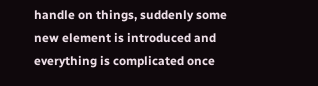handle on things, suddenly some new element is introduced and everything is complicated once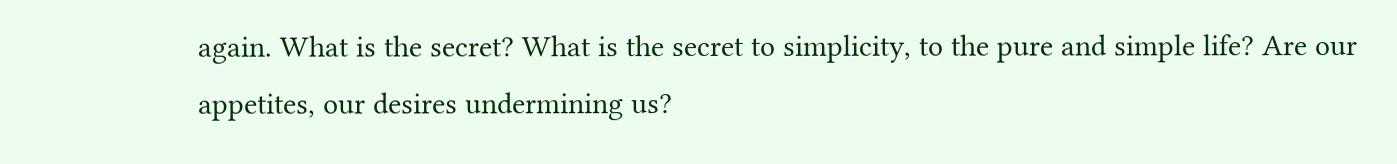again. What is the secret? What is the secret to simplicity, to the pure and simple life? Are our appetites, our desires undermining us?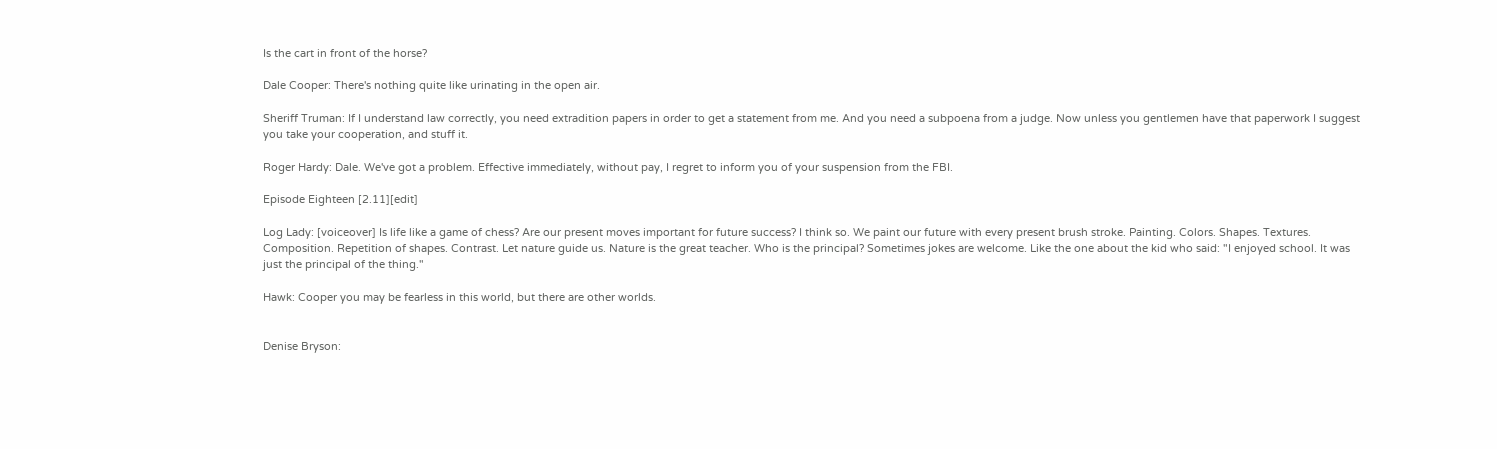Is the cart in front of the horse?

Dale Cooper: There's nothing quite like urinating in the open air.

Sheriff Truman: If I understand law correctly, you need extradition papers in order to get a statement from me. And you need a subpoena from a judge. Now unless you gentlemen have that paperwork I suggest you take your cooperation, and stuff it.

Roger Hardy: Dale. We've got a problem. Effective immediately, without pay, I regret to inform you of your suspension from the FBI.

Episode Eighteen [2.11][edit]

Log Lady: [voiceover] Is life like a game of chess? Are our present moves important for future success? I think so. We paint our future with every present brush stroke. Painting. Colors. Shapes. Textures. Composition. Repetition of shapes. Contrast. Let nature guide us. Nature is the great teacher. Who is the principal? Sometimes jokes are welcome. Like the one about the kid who said: "I enjoyed school. It was just the principal of the thing."

Hawk: Cooper you may be fearless in this world, but there are other worlds.


Denise Bryson: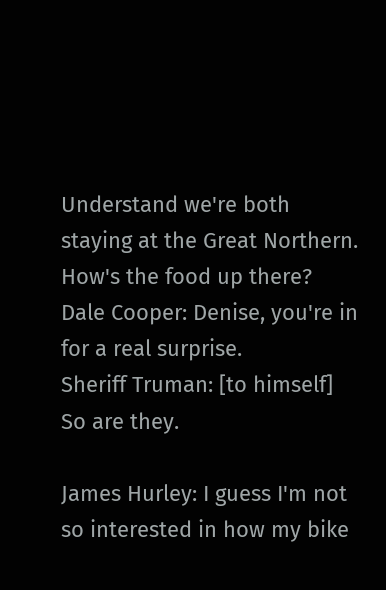Understand we're both staying at the Great Northern. How's the food up there?
Dale Cooper: Denise, you're in for a real surprise.
Sheriff Truman: [to himself] So are they.

James Hurley: I guess I'm not so interested in how my bike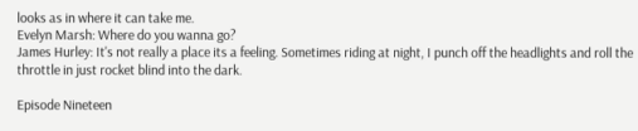looks as in where it can take me.
Evelyn Marsh: Where do you wanna go?
James Hurley: It's not really a place its a feeling. Sometimes riding at night, I punch off the headlights and roll the throttle in just rocket blind into the dark.

Episode Nineteen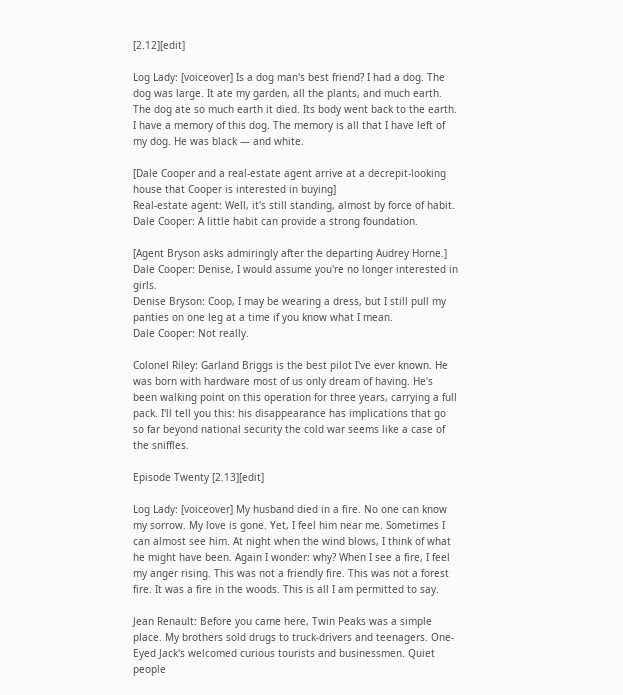[2.12][edit]

Log Lady: [voiceover] Is a dog man's best friend? I had a dog. The dog was large. It ate my garden, all the plants, and much earth. The dog ate so much earth it died. Its body went back to the earth. I have a memory of this dog. The memory is all that I have left of my dog. He was black — and white.

[Dale Cooper and a real-estate agent arrive at a decrepit-looking house that Cooper is interested in buying]
Real-estate agent: Well, it's still standing, almost by force of habit.
Dale Cooper: A little habit can provide a strong foundation.

[Agent Bryson asks admiringly after the departing Audrey Horne.]
Dale Cooper: Denise, I would assume you're no longer interested in girls.
Denise Bryson: Coop, I may be wearing a dress, but I still pull my panties on one leg at a time if you know what I mean.
Dale Cooper: Not really.

Colonel Riley: Garland Briggs is the best pilot I've ever known. He was born with hardware most of us only dream of having. He's been walking point on this operation for three years, carrying a full pack. I'll tell you this: his disappearance has implications that go so far beyond national security the cold war seems like a case of the sniffles.

Episode Twenty [2.13][edit]

Log Lady: [voiceover] My husband died in a fire. No one can know my sorrow. My love is gone. Yet, I feel him near me. Sometimes I can almost see him. At night when the wind blows, I think of what he might have been. Again I wonder: why? When I see a fire, I feel my anger rising. This was not a friendly fire. This was not a forest fire. It was a fire in the woods. This is all I am permitted to say.

Jean Renault: Before you came here, Twin Peaks was a simple place. My brothers sold drugs to truck-drivers and teenagers. One-Eyed Jack's welcomed curious tourists and businessmen. Quiet people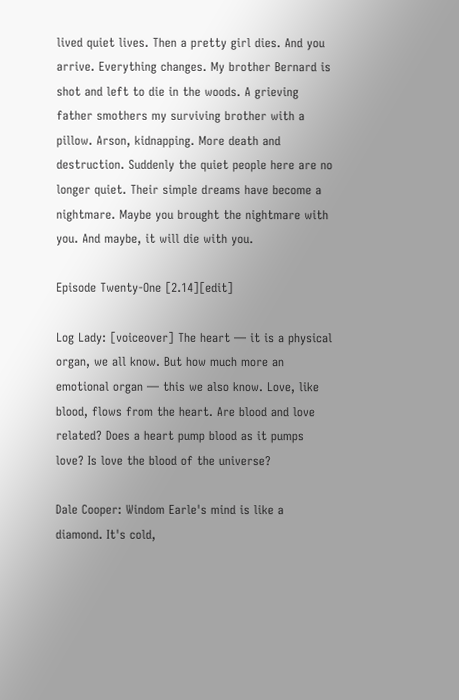lived quiet lives. Then a pretty girl dies. And you arrive. Everything changes. My brother Bernard is shot and left to die in the woods. A grieving father smothers my surviving brother with a pillow. Arson, kidnapping. More death and destruction. Suddenly the quiet people here are no longer quiet. Their simple dreams have become a nightmare. Maybe you brought the nightmare with you. And maybe, it will die with you.

Episode Twenty-One [2.14][edit]

Log Lady: [voiceover] The heart — it is a physical organ, we all know. But how much more an emotional organ — this we also know. Love, like blood, flows from the heart. Are blood and love related? Does a heart pump blood as it pumps love? Is love the blood of the universe?

Dale Cooper: Windom Earle's mind is like a diamond. It's cold,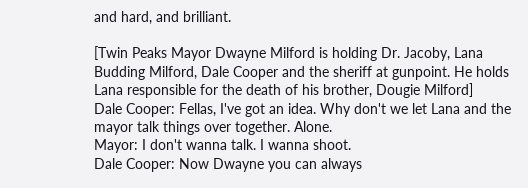and hard, and brilliant.

[Twin Peaks Mayor Dwayne Milford is holding Dr. Jacoby, Lana Budding Milford, Dale Cooper and the sheriff at gunpoint. He holds Lana responsible for the death of his brother, Dougie Milford]
Dale Cooper: Fellas, I've got an idea. Why don't we let Lana and the mayor talk things over together. Alone.
Mayor: I don't wanna talk. I wanna shoot.
Dale Cooper: Now Dwayne you can always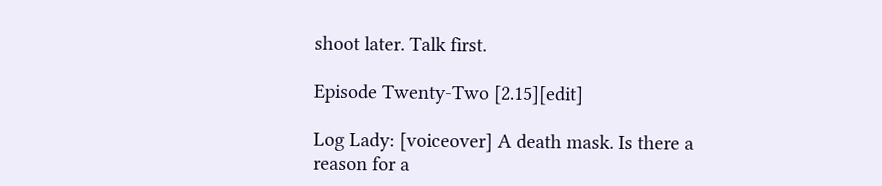shoot later. Talk first.

Episode Twenty-Two [2.15][edit]

Log Lady: [voiceover] A death mask. Is there a reason for a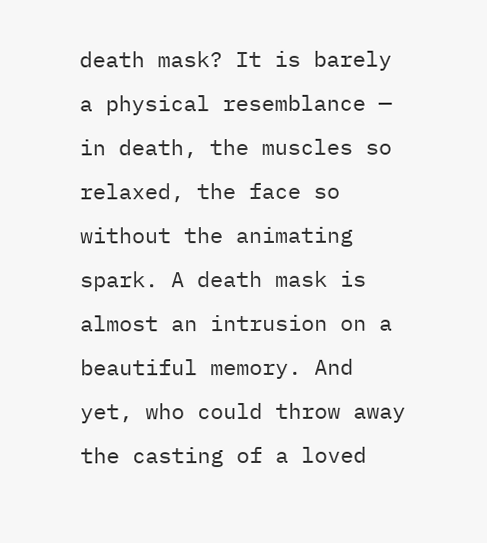death mask? It is barely a physical resemblance — in death, the muscles so relaxed, the face so without the animating spark. A death mask is almost an intrusion on a beautiful memory. And yet, who could throw away the casting of a loved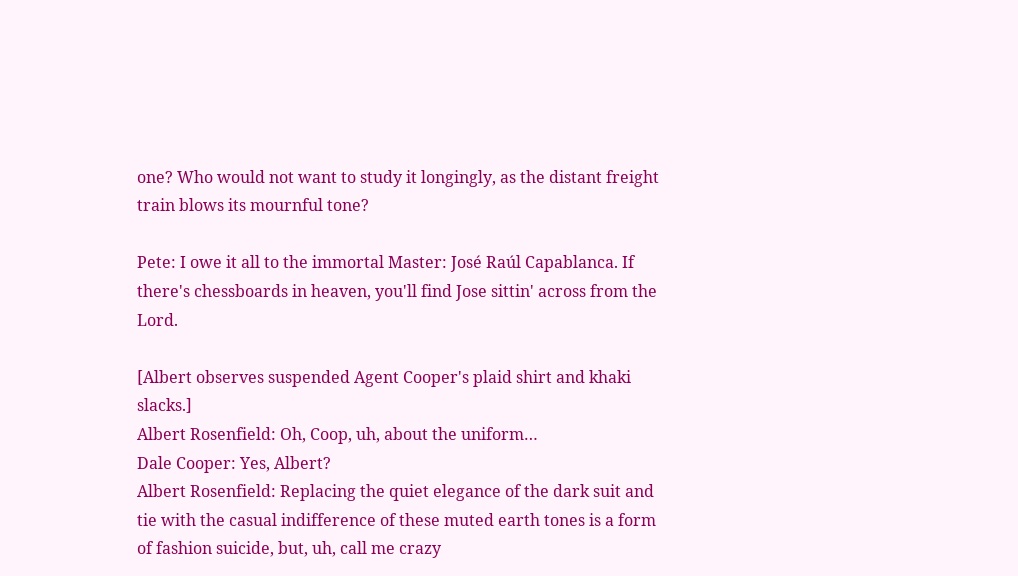one? Who would not want to study it longingly, as the distant freight train blows its mournful tone?

Pete: I owe it all to the immortal Master: José Raúl Capablanca. If there's chessboards in heaven, you'll find Jose sittin' across from the Lord.

[Albert observes suspended Agent Cooper's plaid shirt and khaki slacks.]
Albert Rosenfield: Oh, Coop, uh, about the uniform…
Dale Cooper: Yes, Albert?
Albert Rosenfield: Replacing the quiet elegance of the dark suit and tie with the casual indifference of these muted earth tones is a form of fashion suicide, but, uh, call me crazy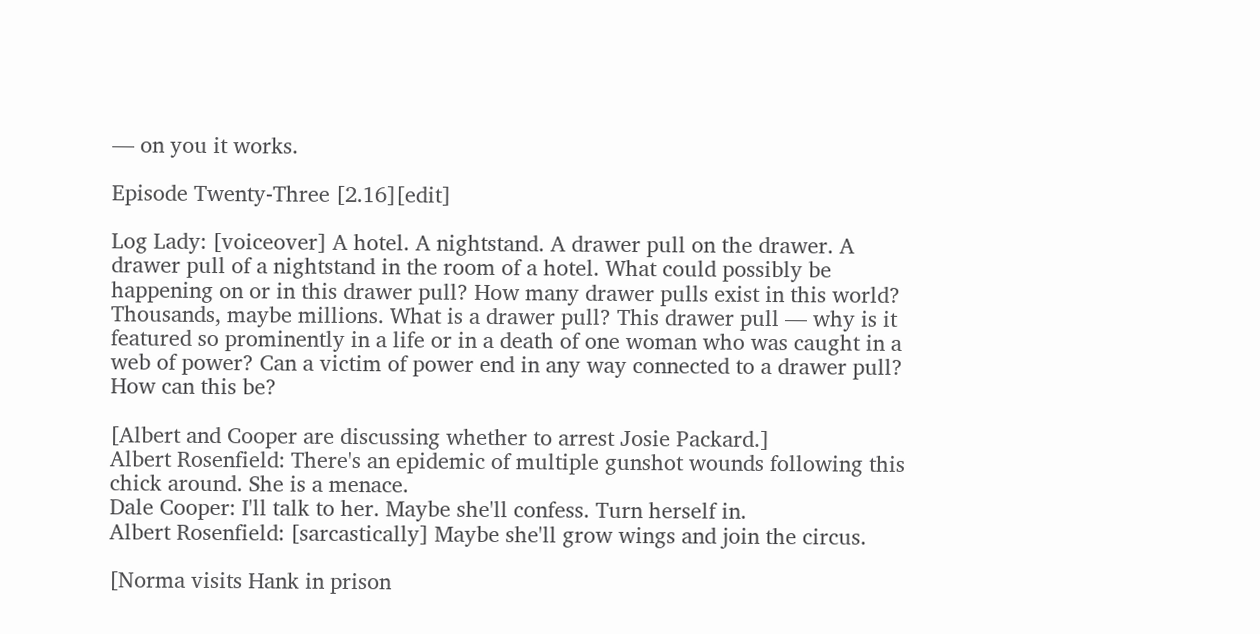— on you it works.

Episode Twenty-Three [2.16][edit]

Log Lady: [voiceover] A hotel. A nightstand. A drawer pull on the drawer. A drawer pull of a nightstand in the room of a hotel. What could possibly be happening on or in this drawer pull? How many drawer pulls exist in this world? Thousands, maybe millions. What is a drawer pull? This drawer pull — why is it featured so prominently in a life or in a death of one woman who was caught in a web of power? Can a victim of power end in any way connected to a drawer pull? How can this be?

[Albert and Cooper are discussing whether to arrest Josie Packard.]
Albert Rosenfield: There's an epidemic of multiple gunshot wounds following this chick around. She is a menace.
Dale Cooper: I'll talk to her. Maybe she'll confess. Turn herself in.
Albert Rosenfield: [sarcastically] Maybe she'll grow wings and join the circus.

[Norma visits Hank in prison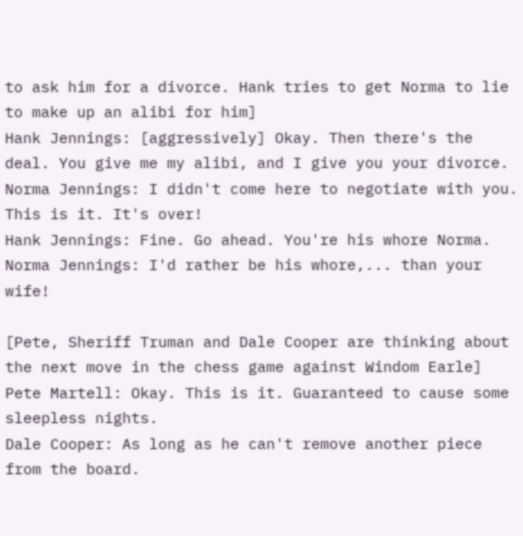to ask him for a divorce. Hank tries to get Norma to lie to make up an alibi for him]
Hank Jennings: [aggressively] Okay. Then there's the deal. You give me my alibi, and I give you your divorce.
Norma Jennings: I didn't come here to negotiate with you. This is it. It's over!
Hank Jennings: Fine. Go ahead. You're his whore Norma.
Norma Jennings: I'd rather be his whore,... than your wife!

[Pete, Sheriff Truman and Dale Cooper are thinking about the next move in the chess game against Windom Earle]
Pete Martell: Okay. This is it. Guaranteed to cause some sleepless nights.
Dale Cooper: As long as he can't remove another piece from the board.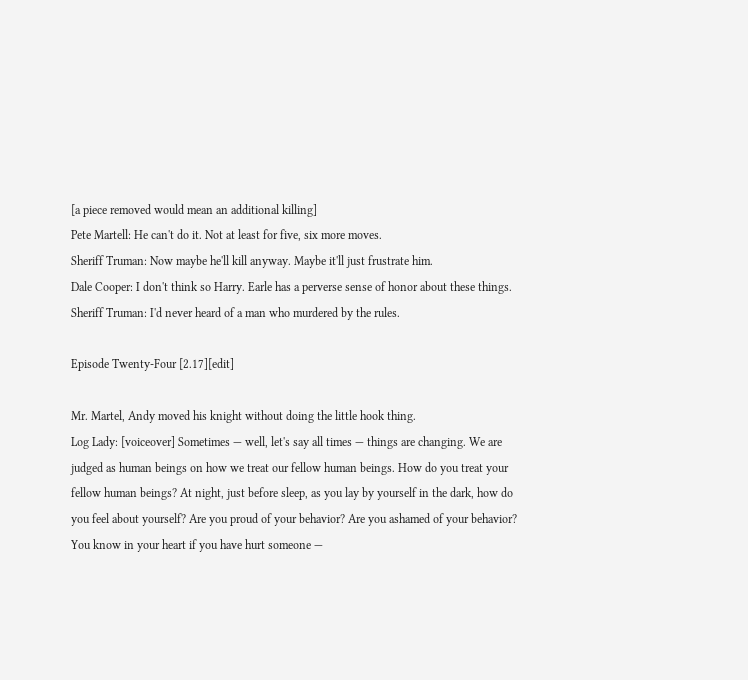[a piece removed would mean an additional killing]
Pete Martell: He can't do it. Not at least for five, six more moves.
Sheriff Truman: Now maybe he'll kill anyway. Maybe it'll just frustrate him.
Dale Cooper: I don't think so Harry. Earle has a perverse sense of honor about these things.
Sheriff Truman: I'd never heard of a man who murdered by the rules.

Episode Twenty-Four [2.17][edit]

Mr. Martel, Andy moved his knight without doing the little hook thing.
Log Lady: [voiceover] Sometimes — well, let's say all times — things are changing. We are judged as human beings on how we treat our fellow human beings. How do you treat your fellow human beings? At night, just before sleep, as you lay by yourself in the dark, how do you feel about yourself? Are you proud of your behavior? Are you ashamed of your behavior? You know in your heart if you have hurt someone —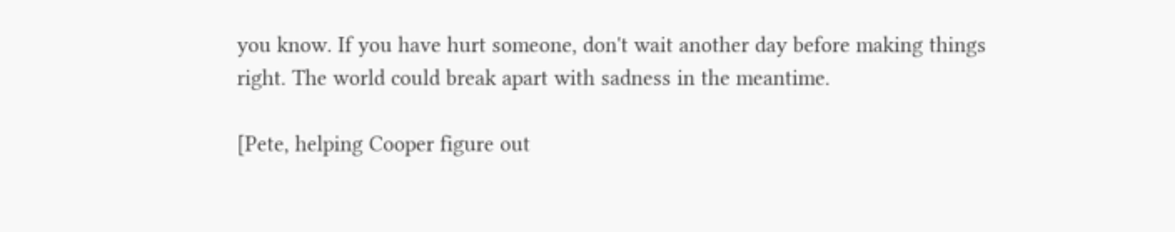you know. If you have hurt someone, don't wait another day before making things right. The world could break apart with sadness in the meantime.

[Pete, helping Cooper figure out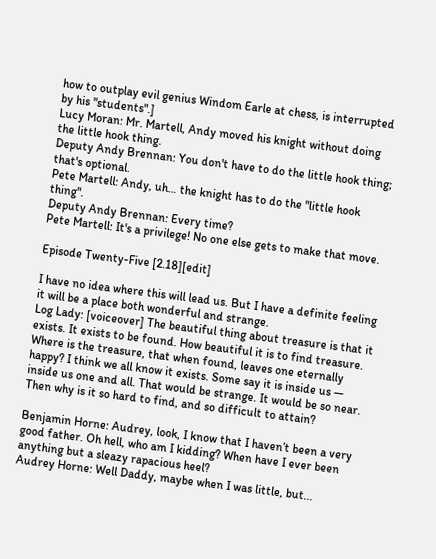how to outplay evil genius Windom Earle at chess, is interrupted by his "students".]
Lucy Moran: Mr. Martell, Andy moved his knight without doing the little hook thing.
Deputy Andy Brennan: You don't have to do the little hook thing; that's optional.
Pete Martell: Andy, uh… the knight has to do the "little hook thing".
Deputy Andy Brennan: Every time?
Pete Martell: It's a privilege! No one else gets to make that move.

Episode Twenty-Five [2.18][edit]

I have no idea where this will lead us. But I have a definite feeling it will be a place both wonderful and strange.
Log Lady: [voiceover] The beautiful thing about treasure is that it exists. It exists to be found. How beautiful it is to find treasure. Where is the treasure, that when found, leaves one eternally happy? I think we all know it exists. Some say it is inside us — inside us one and all. That would be strange. It would be so near. Then why is it so hard to find, and so difficult to attain?

Benjamin Horne: Audrey, look, I know that I haven’t been a very good father. Oh hell, who am I kidding? When have I ever been anything but a sleazy rapacious heel?
Audrey Horne: Well Daddy, maybe when I was little, but...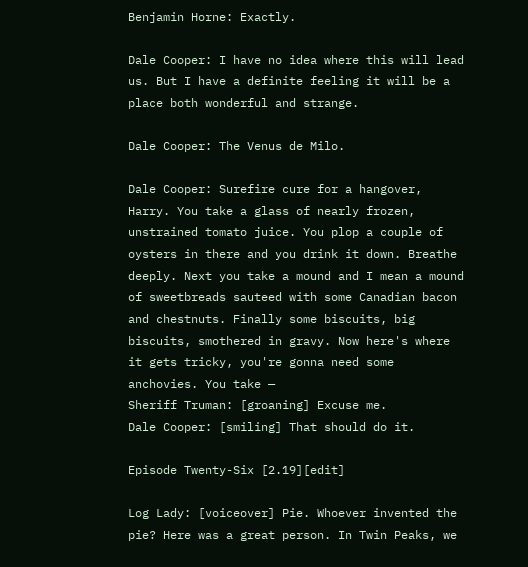Benjamin Horne: Exactly.

Dale Cooper: I have no idea where this will lead us. But I have a definite feeling it will be a place both wonderful and strange.

Dale Cooper: The Venus de Milo.

Dale Cooper: Surefire cure for a hangover, Harry. You take a glass of nearly frozen, unstrained tomato juice. You plop a couple of oysters in there and you drink it down. Breathe deeply. Next you take a mound and I mean a mound of sweetbreads sauteed with some Canadian bacon and chestnuts. Finally some biscuits, big biscuits, smothered in gravy. Now here's where it gets tricky, you're gonna need some anchovies. You take —
Sheriff Truman: [groaning] Excuse me.
Dale Cooper: [smiling] That should do it.

Episode Twenty-Six [2.19][edit]

Log Lady: [voiceover] Pie. Whoever invented the pie? Here was a great person. In Twin Peaks, we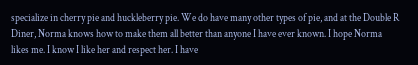specialize in cherry pie and huckleberry pie. We do have many other types of pie, and at the Double R Diner, Norma knows how to make them all better than anyone I have ever known. I hope Norma likes me. I know I like her and respect her. I have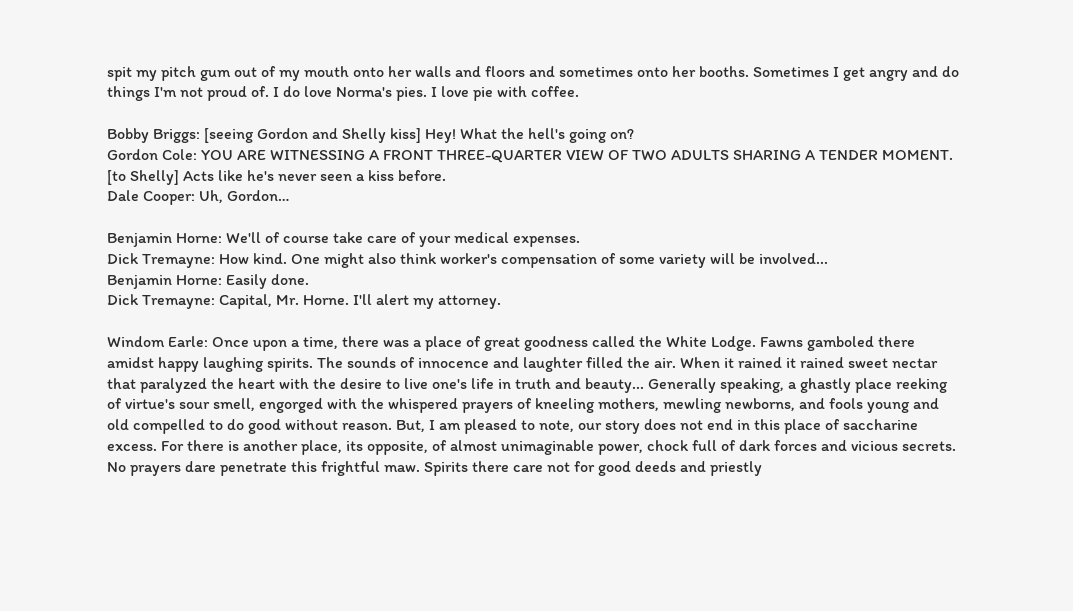spit my pitch gum out of my mouth onto her walls and floors and sometimes onto her booths. Sometimes I get angry and do things I'm not proud of. I do love Norma's pies. I love pie with coffee.

Bobby Briggs: [seeing Gordon and Shelly kiss] Hey! What the hell's going on?
Gordon Cole: YOU ARE WITNESSING A FRONT THREE-QUARTER VIEW OF TWO ADULTS SHARING A TENDER MOMENT. [to Shelly] Acts like he's never seen a kiss before.
Dale Cooper: Uh, Gordon…

Benjamin Horne: We'll of course take care of your medical expenses.
Dick Tremayne: How kind. One might also think worker's compensation of some variety will be involved...
Benjamin Horne: Easily done.
Dick Tremayne: Capital, Mr. Horne. I'll alert my attorney.

Windom Earle: Once upon a time, there was a place of great goodness called the White Lodge. Fawns gamboled there amidst happy laughing spirits. The sounds of innocence and laughter filled the air. When it rained it rained sweet nectar that paralyzed the heart with the desire to live one's life in truth and beauty... Generally speaking, a ghastly place reeking of virtue's sour smell, engorged with the whispered prayers of kneeling mothers, mewling newborns, and fools young and old compelled to do good without reason. But, I am pleased to note, our story does not end in this place of saccharine excess. For there is another place, its opposite, of almost unimaginable power, chock full of dark forces and vicious secrets. No prayers dare penetrate this frightful maw. Spirits there care not for good deeds and priestly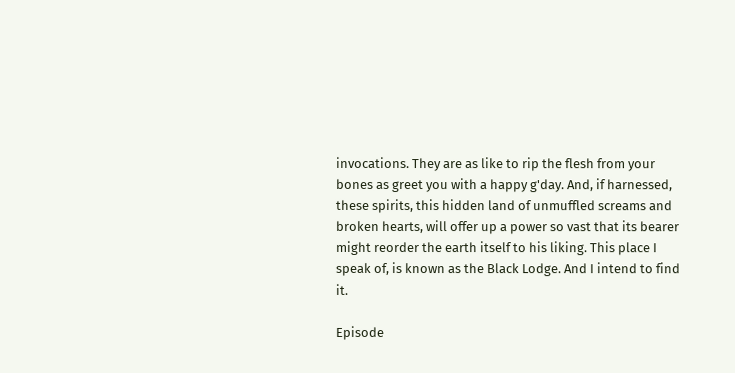invocations. They are as like to rip the flesh from your bones as greet you with a happy g'day. And, if harnessed, these spirits, this hidden land of unmuffled screams and broken hearts, will offer up a power so vast that its bearer might reorder the earth itself to his liking. This place I speak of, is known as the Black Lodge. And I intend to find it.

Episode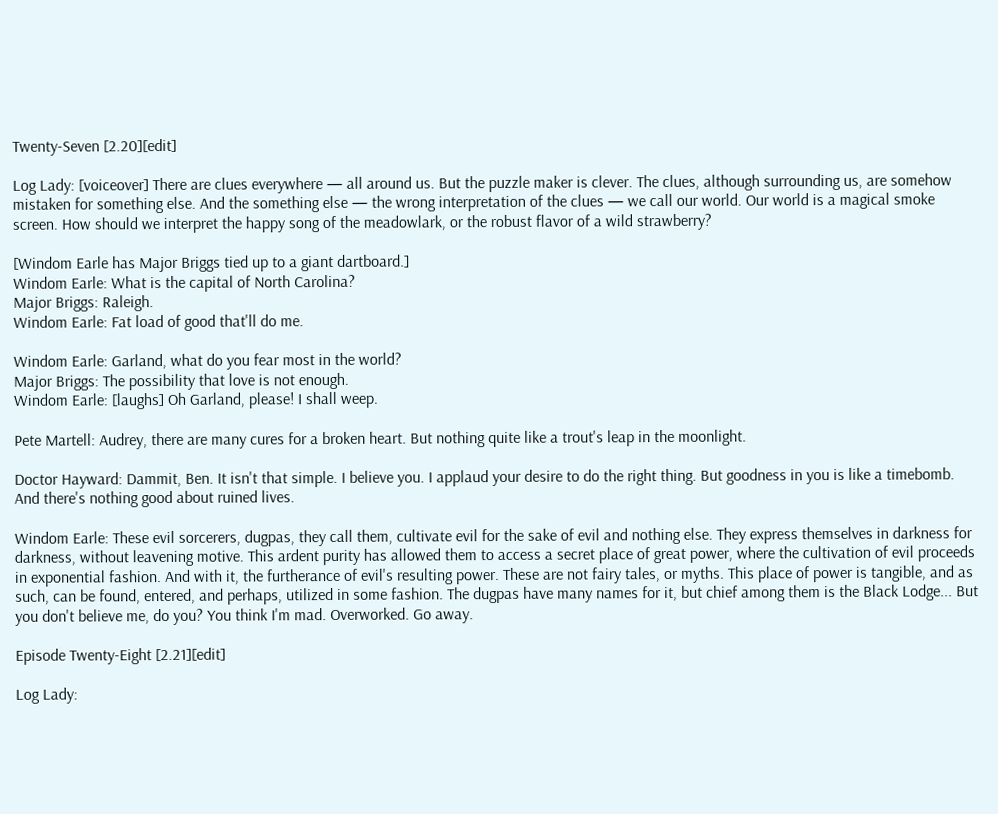Twenty-Seven [2.20][edit]

Log Lady: [voiceover] There are clues everywhere — all around us. But the puzzle maker is clever. The clues, although surrounding us, are somehow mistaken for something else. And the something else — the wrong interpretation of the clues — we call our world. Our world is a magical smoke screen. How should we interpret the happy song of the meadowlark, or the robust flavor of a wild strawberry?

[Windom Earle has Major Briggs tied up to a giant dartboard.]
Windom Earle: What is the capital of North Carolina?
Major Briggs: Raleigh.
Windom Earle: Fat load of good that'll do me.

Windom Earle: Garland, what do you fear most in the world?
Major Briggs: The possibility that love is not enough.
Windom Earle: [laughs] Oh Garland, please! I shall weep.

Pete Martell: Audrey, there are many cures for a broken heart. But nothing quite like a trout's leap in the moonlight.

Doctor Hayward: Dammit, Ben. It isn't that simple. I believe you. I applaud your desire to do the right thing. But goodness in you is like a timebomb. And there's nothing good about ruined lives.

Windom Earle: These evil sorcerers, dugpas, they call them, cultivate evil for the sake of evil and nothing else. They express themselves in darkness for darkness, without leavening motive. This ardent purity has allowed them to access a secret place of great power, where the cultivation of evil proceeds in exponential fashion. And with it, the furtherance of evil's resulting power. These are not fairy tales, or myths. This place of power is tangible, and as such, can be found, entered, and perhaps, utilized in some fashion. The dugpas have many names for it, but chief among them is the Black Lodge... But you don't believe me, do you? You think I'm mad. Overworked. Go away.

Episode Twenty-Eight [2.21][edit]

Log Lady: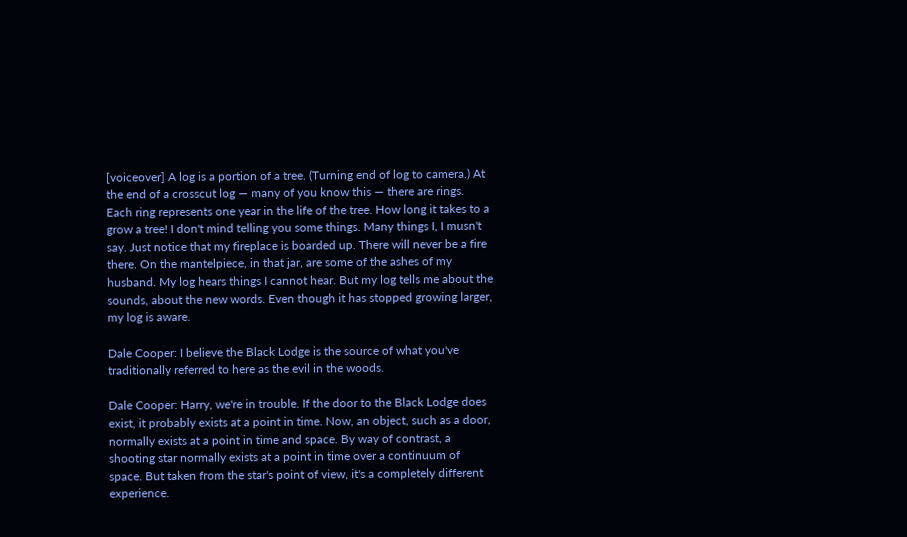[voiceover] A log is a portion of a tree. (Turning end of log to camera.) At the end of a crosscut log — many of you know this — there are rings. Each ring represents one year in the life of the tree. How long it takes to a grow a tree! I don't mind telling you some things. Many things I, I musn't say. Just notice that my fireplace is boarded up. There will never be a fire there. On the mantelpiece, in that jar, are some of the ashes of my husband. My log hears things I cannot hear. But my log tells me about the sounds, about the new words. Even though it has stopped growing larger, my log is aware.

Dale Cooper: I believe the Black Lodge is the source of what you've traditionally referred to here as the evil in the woods.

Dale Cooper: Harry, we're in trouble. If the door to the Black Lodge does exist, it probably exists at a point in time. Now, an object, such as a door, normally exists at a point in time and space. By way of contrast, a shooting star normally exists at a point in time over a continuum of space. But taken from the star's point of view, it's a completely different experience.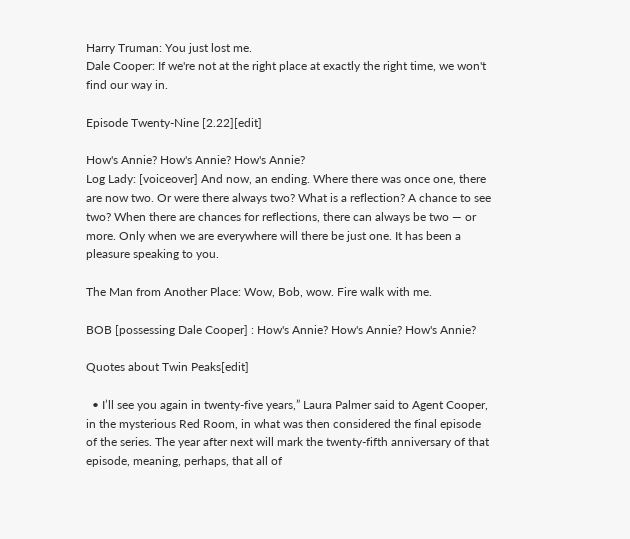Harry Truman: You just lost me.
Dale Cooper: If we're not at the right place at exactly the right time, we won't find our way in.

Episode Twenty-Nine [2.22][edit]

How's Annie? How's Annie? How's Annie?
Log Lady: [voiceover] And now, an ending. Where there was once one, there are now two. Or were there always two? What is a reflection? A chance to see two? When there are chances for reflections, there can always be two — or more. Only when we are everywhere will there be just one. It has been a pleasure speaking to you.

The Man from Another Place: Wow, Bob, wow. Fire walk with me.

BOB [possessing Dale Cooper] : How's Annie? How's Annie? How's Annie?

Quotes about Twin Peaks[edit]

  • I’ll see you again in twenty-five years,” Laura Palmer said to Agent Cooper, in the mysterious Red Room, in what was then considered the final episode of the series. The year after next will mark the twenty-fifth anniversary of that episode, meaning, perhaps, that all of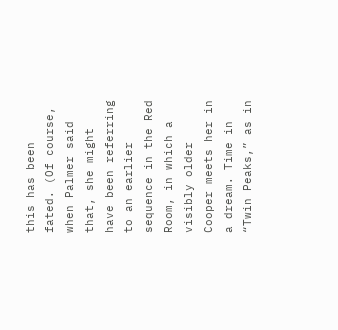this has been fated. (Of course, when Palmer said that, she might have been referring to an earlier sequence in the Red Room, in which a visibly older Cooper meets her in a dream. Time in “Twin Peaks,” as in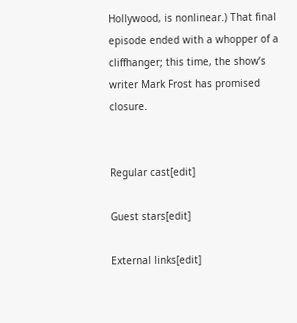Hollywood, is nonlinear.) That final episode ended with a whopper of a cliffhanger; this time, the show’s writer Mark Frost has promised closure.


Regular cast[edit]

Guest stars[edit]

External links[edit]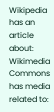Wikipedia has an article about:
Wikimedia Commons has media related to: